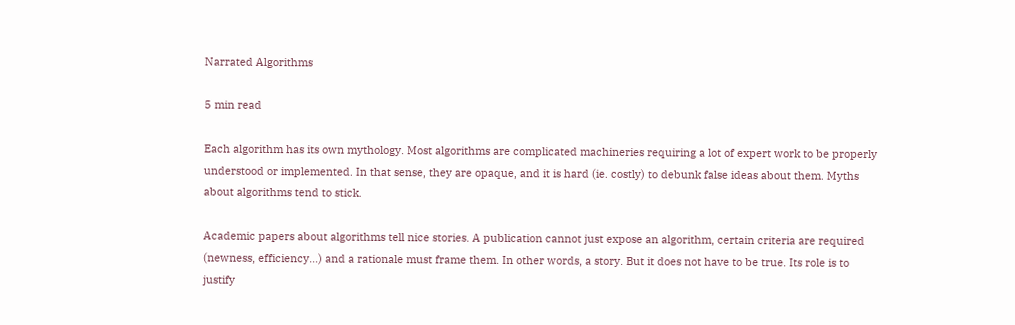Narrated Algorithms

5 min read

Each algorithm has its own mythology. Most algorithms are complicated machineries requiring a lot of expert work to be properly understood or implemented. In that sense, they are opaque, and it is hard (ie. costly) to debunk false ideas about them. Myths about algorithms tend to stick.

Academic papers about algorithms tell nice stories. A publication cannot just expose an algorithm, certain criteria are required (newness, efficiency…) and a rationale must frame them. In other words, a story. But it does not have to be true. Its role is to justify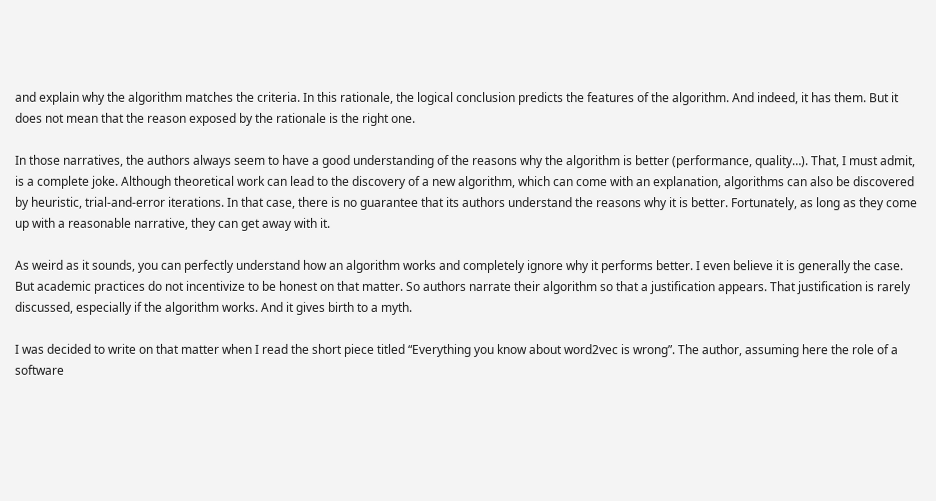and explain why the algorithm matches the criteria. In this rationale, the logical conclusion predicts the features of the algorithm. And indeed, it has them. But it does not mean that the reason exposed by the rationale is the right one.

In those narratives, the authors always seem to have a good understanding of the reasons why the algorithm is better (performance, quality…). That, I must admit, is a complete joke. Although theoretical work can lead to the discovery of a new algorithm, which can come with an explanation, algorithms can also be discovered by heuristic, trial-and-error iterations. In that case, there is no guarantee that its authors understand the reasons why it is better. Fortunately, as long as they come up with a reasonable narrative, they can get away with it.

As weird as it sounds, you can perfectly understand how an algorithm works and completely ignore why it performs better. I even believe it is generally the case. But academic practices do not incentivize to be honest on that matter. So authors narrate their algorithm so that a justification appears. That justification is rarely discussed, especially if the algorithm works. And it gives birth to a myth.

I was decided to write on that matter when I read the short piece titled “Everything you know about word2vec is wrong”. The author, assuming here the role of a software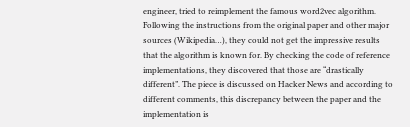engineer, tried to reimplement the famous word2vec algorithm. Following the instructions from the original paper and other major sources (Wikipedia…), they could not get the impressive results that the algorithm is known for. By checking the code of reference implementations, they discovered that those are “drastically different”. The piece is discussed on Hacker News and according to different comments, this discrepancy between the paper and the implementation is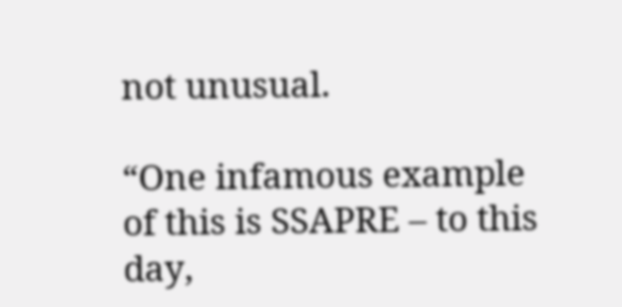not unusual.

“One infamous example of this is SSAPRE – to this day,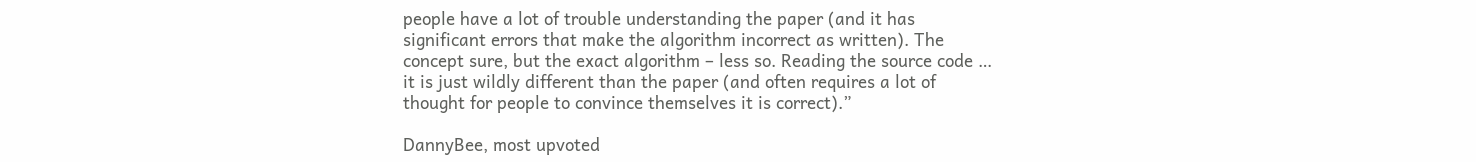people have a lot of trouble understanding the paper (and it has significant errors that make the algorithm incorrect as written). The concept sure, but the exact algorithm – less so. Reading the source code … it is just wildly different than the paper (and often requires a lot of thought for people to convince themselves it is correct).”

DannyBee, most upvoted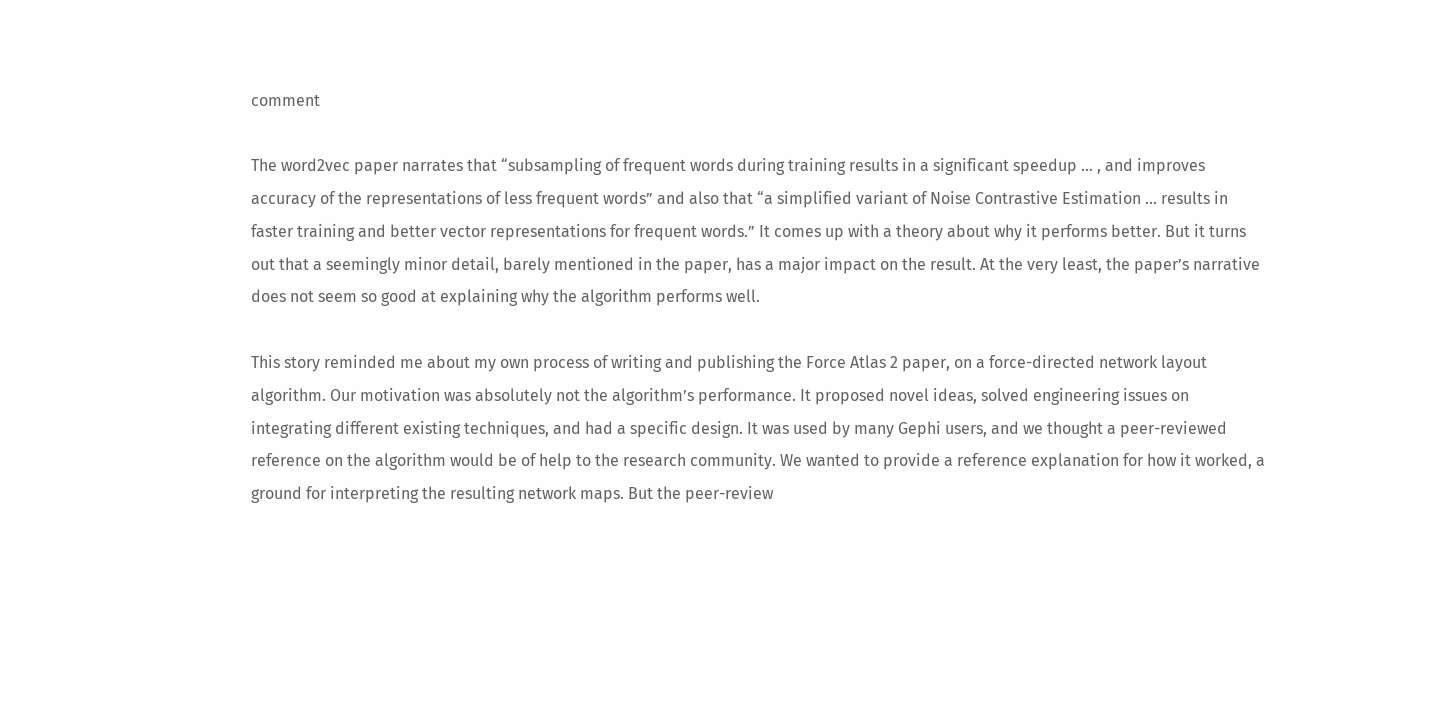comment

The word2vec paper narrates that “subsampling of frequent words during training results in a significant speedup … , and improves accuracy of the representations of less frequent words” and also that “a simplified variant of Noise Contrastive Estimation … results in faster training and better vector representations for frequent words.” It comes up with a theory about why it performs better. But it turns out that a seemingly minor detail, barely mentioned in the paper, has a major impact on the result. At the very least, the paper’s narrative does not seem so good at explaining why the algorithm performs well.

This story reminded me about my own process of writing and publishing the Force Atlas 2 paper, on a force-directed network layout algorithm. Our motivation was absolutely not the algorithm’s performance. It proposed novel ideas, solved engineering issues on integrating different existing techniques, and had a specific design. It was used by many Gephi users, and we thought a peer-reviewed reference on the algorithm would be of help to the research community. We wanted to provide a reference explanation for how it worked, a ground for interpreting the resulting network maps. But the peer-review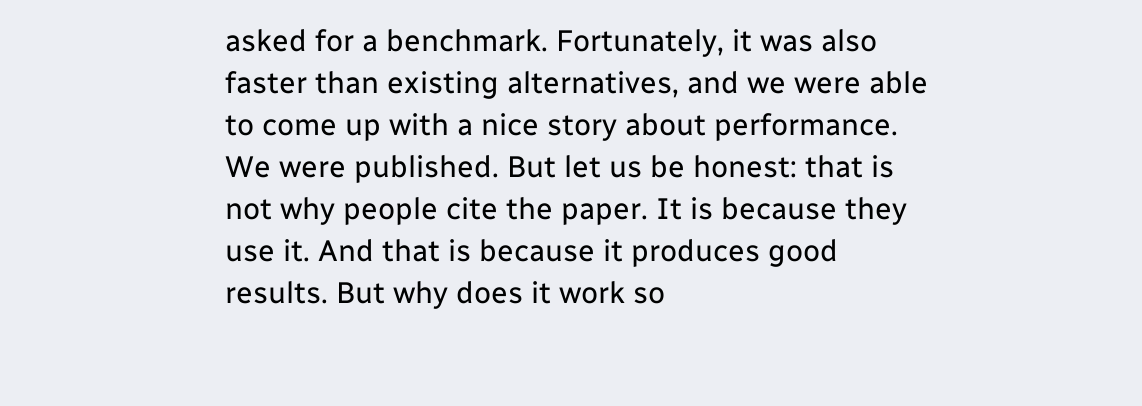asked for a benchmark. Fortunately, it was also faster than existing alternatives, and we were able to come up with a nice story about performance. We were published. But let us be honest: that is not why people cite the paper. It is because they use it. And that is because it produces good results. But why does it work so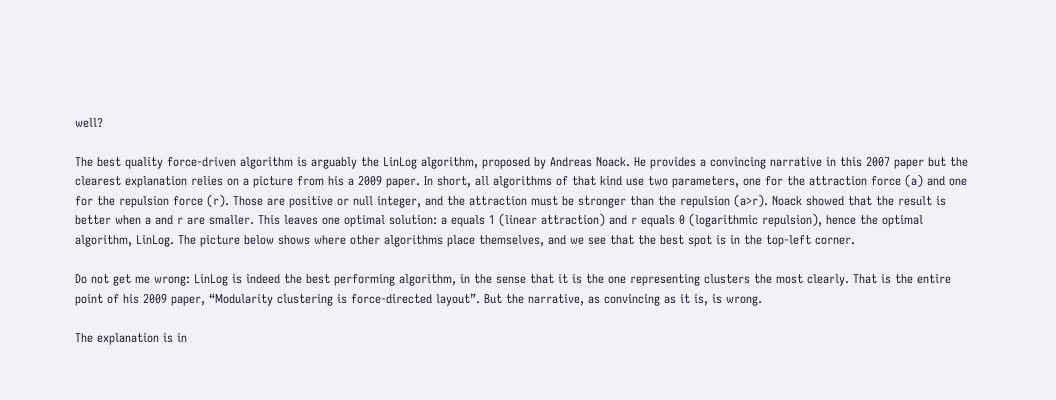well?

The best quality force-driven algorithm is arguably the LinLog algorithm, proposed by Andreas Noack. He provides a convincing narrative in this 2007 paper but the clearest explanation relies on a picture from his a 2009 paper. In short, all algorithms of that kind use two parameters, one for the attraction force (a) and one for the repulsion force (r). Those are positive or null integer, and the attraction must be stronger than the repulsion (a>r). Noack showed that the result is better when a and r are smaller. This leaves one optimal solution: a equals 1 (linear attraction) and r equals 0 (logarithmic repulsion), hence the optimal algorithm, LinLog. The picture below shows where other algorithms place themselves, and we see that the best spot is in the top-left corner.

Do not get me wrong: LinLog is indeed the best performing algorithm, in the sense that it is the one representing clusters the most clearly. That is the entire point of his 2009 paper, “Modularity clustering is force-directed layout”. But the narrative, as convincing as it is, is wrong.

The explanation is in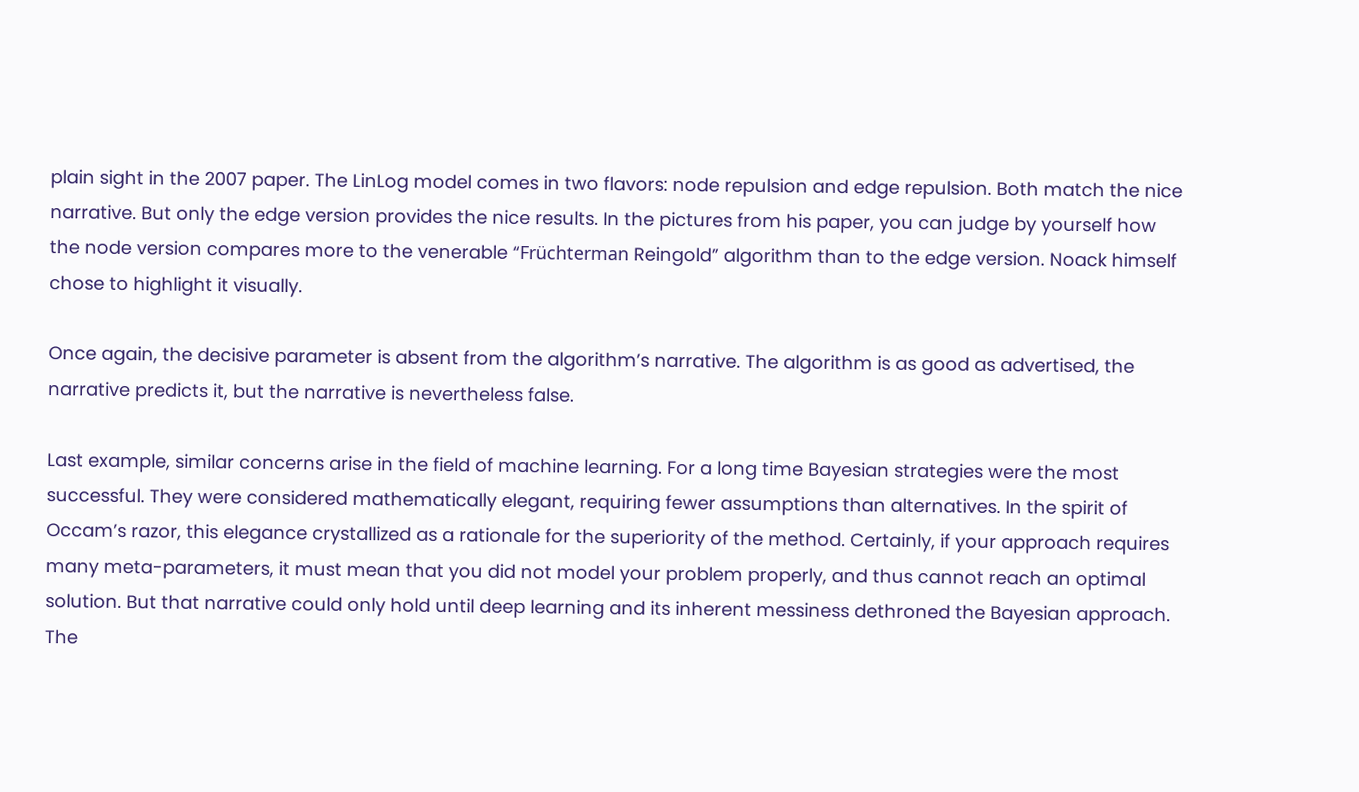plain sight in the 2007 paper. The LinLog model comes in two flavors: node repulsion and edge repulsion. Both match the nice narrative. But only the edge version provides the nice results. In the pictures from his paper, you can judge by yourself how the node version compares more to the venerable “Früchterman Reingold” algorithm than to the edge version. Noack himself chose to highlight it visually.

Once again, the decisive parameter is absent from the algorithm’s narrative. The algorithm is as good as advertised, the narrative predicts it, but the narrative is nevertheless false.

Last example, similar concerns arise in the field of machine learning. For a long time Bayesian strategies were the most successful. They were considered mathematically elegant, requiring fewer assumptions than alternatives. In the spirit of Occam’s razor, this elegance crystallized as a rationale for the superiority of the method. Certainly, if your approach requires many meta-parameters, it must mean that you did not model your problem properly, and thus cannot reach an optimal solution. But that narrative could only hold until deep learning and its inherent messiness dethroned the Bayesian approach. The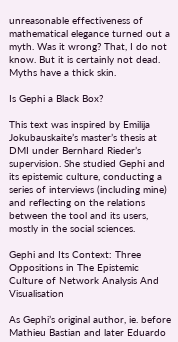unreasonable effectiveness of mathematical elegance turned out a myth. Was it wrong? That, I do not know. But it is certainly not dead. Myths have a thick skin.

Is Gephi a Black Box?

This text was inspired by Emilija Jokubauskaite’s master’s thesis at DMI under Bernhard Rieder’s supervision. She studied Gephi and its epistemic culture, conducting a series of interviews (including mine) and reflecting on the relations between the tool and its users, mostly in the social sciences.

Gephi and Its Context: Three Oppositions in The Epistemic Culture of Network Analysis And Visualisation

As Gephi’s original author, ie. before Mathieu Bastian and later Eduardo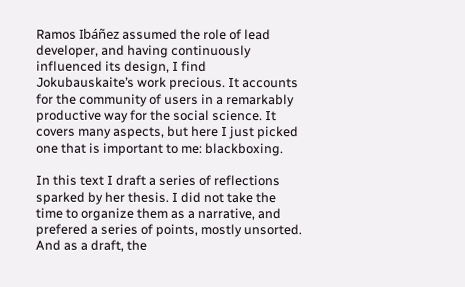Ramos Ibáñez assumed the role of lead developer, and having continuously influenced its design, I find Jokubauskaite’s work precious. It accounts for the community of users in a remarkably productive way for the social science. It covers many aspects, but here I just picked one that is important to me: blackboxing.

In this text I draft a series of reflections sparked by her thesis. I did not take the time to organize them as a narrative, and prefered a series of points, mostly unsorted. And as a draft, the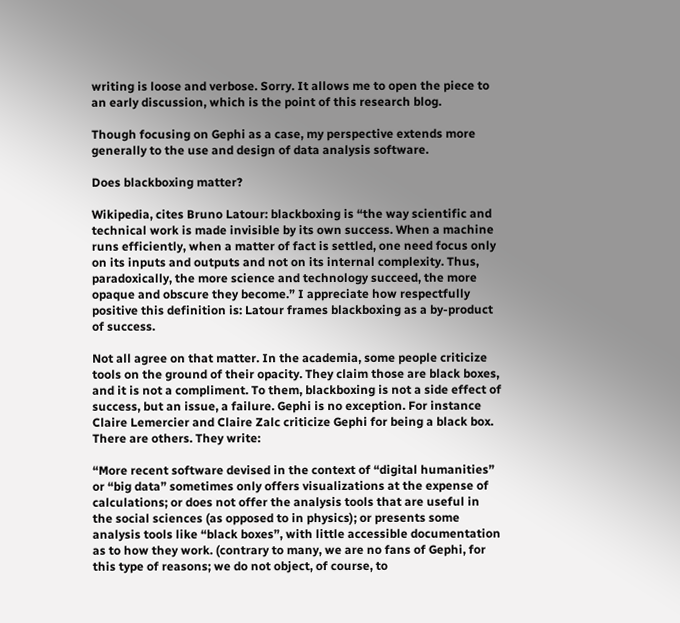writing is loose and verbose. Sorry. It allows me to open the piece to an early discussion, which is the point of this research blog.

Though focusing on Gephi as a case, my perspective extends more generally to the use and design of data analysis software.

Does blackboxing matter?

Wikipedia, cites Bruno Latour: blackboxing is “the way scientific and technical work is made invisible by its own success. When a machine runs efficiently, when a matter of fact is settled, one need focus only on its inputs and outputs and not on its internal complexity. Thus, paradoxically, the more science and technology succeed, the more opaque and obscure they become.” I appreciate how respectfully positive this definition is: Latour frames blackboxing as a by-product of success.

Not all agree on that matter. In the academia, some people criticize tools on the ground of their opacity. They claim those are black boxes, and it is not a compliment. To them, blackboxing is not a side effect of success, but an issue, a failure. Gephi is no exception. For instance Claire Lemercier and Claire Zalc criticize Gephi for being a black box. There are others. They write:

“More recent software devised in the context of “digital humanities” or “big data” sometimes only offers visualizations at the expense of calculations; or does not offer the analysis tools that are useful in the social sciences (as opposed to in physics); or presents some analysis tools like “black boxes”, with little accessible documentation as to how they work. (contrary to many, we are no fans of Gephi, for this type of reasons; we do not object, of course, to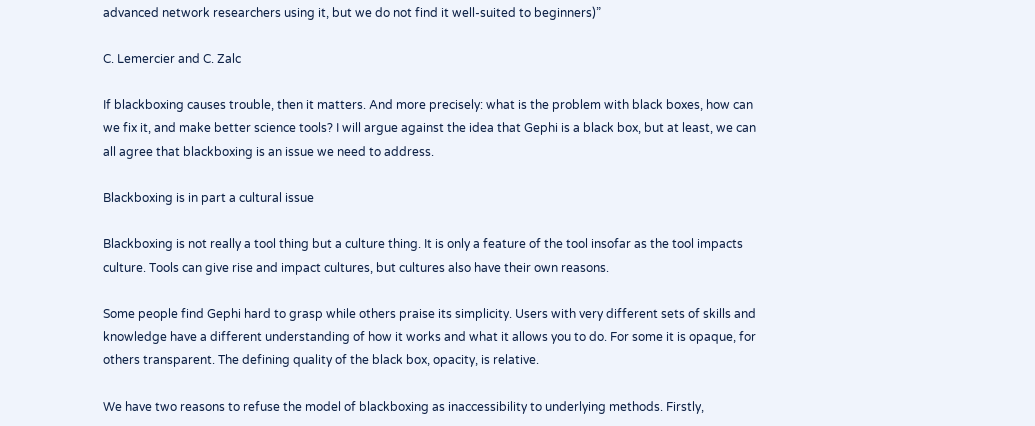advanced network researchers using it, but we do not find it well-suited to beginners)”

C. Lemercier and C. Zalc

If blackboxing causes trouble, then it matters. And more precisely: what is the problem with black boxes, how can we fix it, and make better science tools? I will argue against the idea that Gephi is a black box, but at least, we can all agree that blackboxing is an issue we need to address.

Blackboxing is in part a cultural issue

Blackboxing is not really a tool thing but a culture thing. It is only a feature of the tool insofar as the tool impacts culture. Tools can give rise and impact cultures, but cultures also have their own reasons.

Some people find Gephi hard to grasp while others praise its simplicity. Users with very different sets of skills and knowledge have a different understanding of how it works and what it allows you to do. For some it is opaque, for others transparent. The defining quality of the black box, opacity, is relative.

We have two reasons to refuse the model of blackboxing as inaccessibility to underlying methods. Firstly,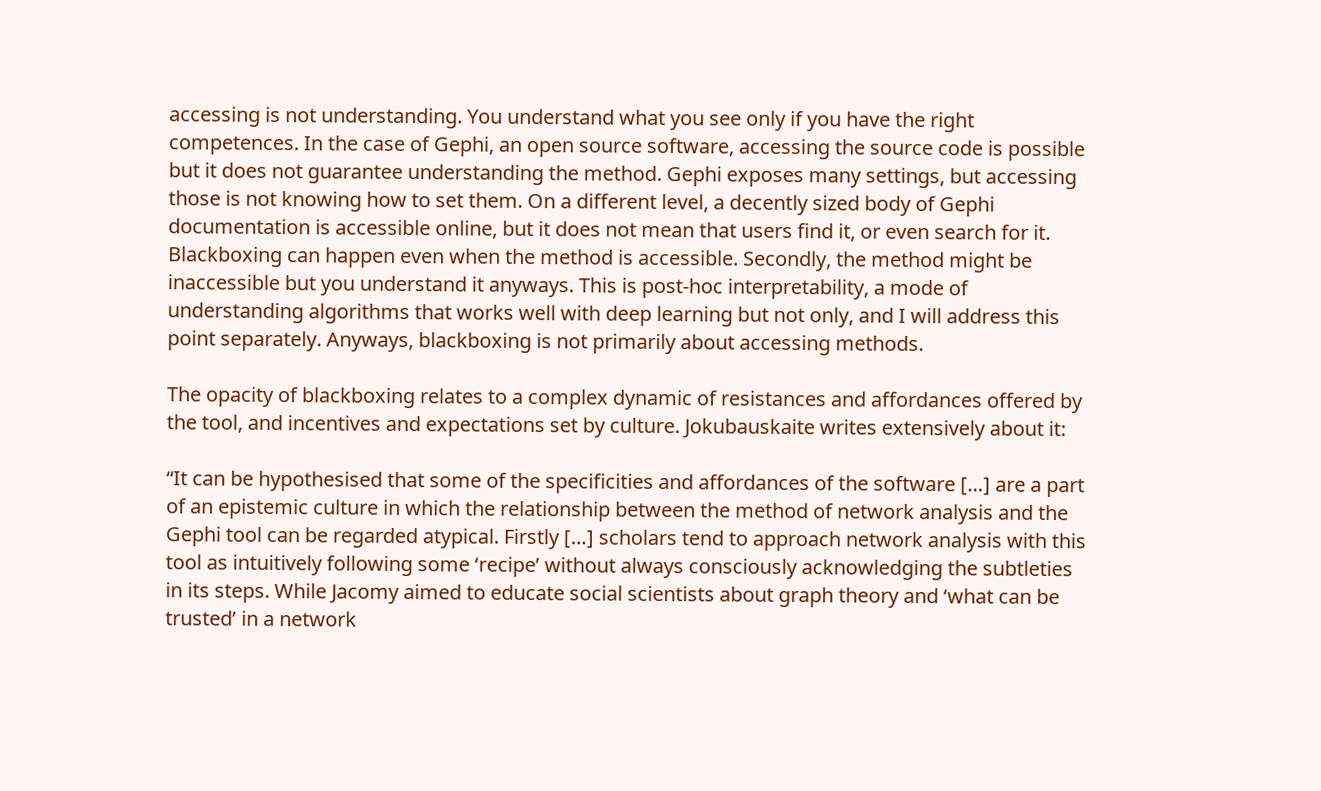accessing is not understanding. You understand what you see only if you have the right competences. In the case of Gephi, an open source software, accessing the source code is possible but it does not guarantee understanding the method. Gephi exposes many settings, but accessing those is not knowing how to set them. On a different level, a decently sized body of Gephi documentation is accessible online, but it does not mean that users find it, or even search for it. Blackboxing can happen even when the method is accessible. Secondly, the method might be inaccessible but you understand it anyways. This is post-hoc interpretability, a mode of understanding algorithms that works well with deep learning but not only, and I will address this point separately. Anyways, blackboxing is not primarily about accessing methods.

The opacity of blackboxing relates to a complex dynamic of resistances and affordances offered by the tool, and incentives and expectations set by culture. Jokubauskaite writes extensively about it:

“It can be hypothesised that some of the specificities and affordances of the software […] are a part of an epistemic culture in which the relationship between the method of network analysis and the Gephi tool can be regarded atypical. Firstly […] scholars tend to approach network analysis with this tool as intuitively following some ‘recipe’ without always consciously acknowledging the subtleties in its steps. While Jacomy aimed to educate social scientists about graph theory and ‘what can be trusted’ in a network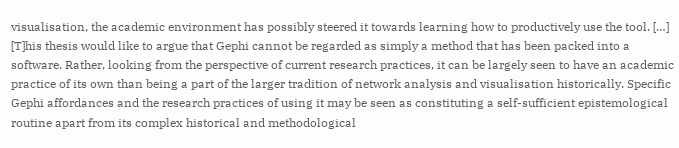visualisation, the academic environment has possibly steered it towards learning how to productively use the tool. […] [T]his thesis would like to argue that Gephi cannot be regarded as simply a method that has been packed into a software. Rather, looking from the perspective of current research practices, it can be largely seen to have an academic practice of its own than being a part of the larger tradition of network analysis and visualisation historically. Specific Gephi affordances and the research practices of using it may be seen as constituting a self-sufficient epistemological routine apart from its complex historical and methodological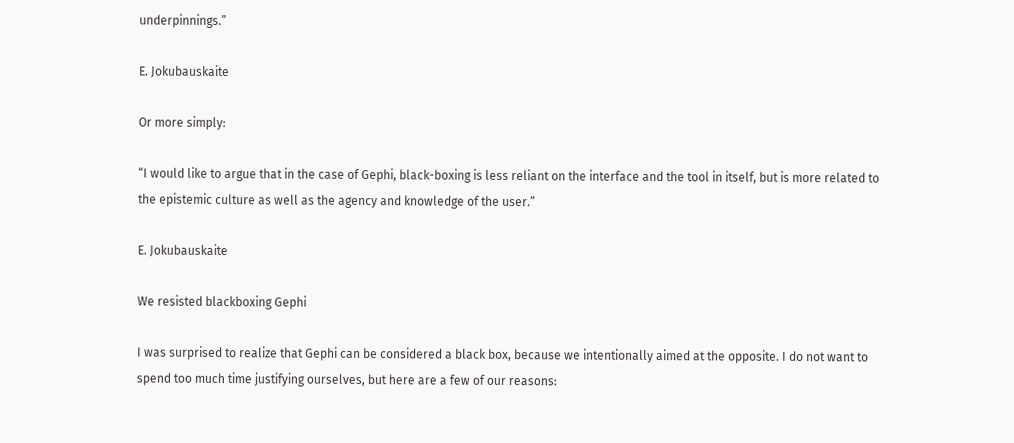underpinnings.”

E. Jokubauskaite

Or more simply:

“I would like to argue that in the case of Gephi, black-boxing is less reliant on the interface and the tool in itself, but is more related to the epistemic culture as well as the agency and knowledge of the user.”

E. Jokubauskaite

We resisted blackboxing Gephi

I was surprised to realize that Gephi can be considered a black box, because we intentionally aimed at the opposite. I do not want to spend too much time justifying ourselves, but here are a few of our reasons: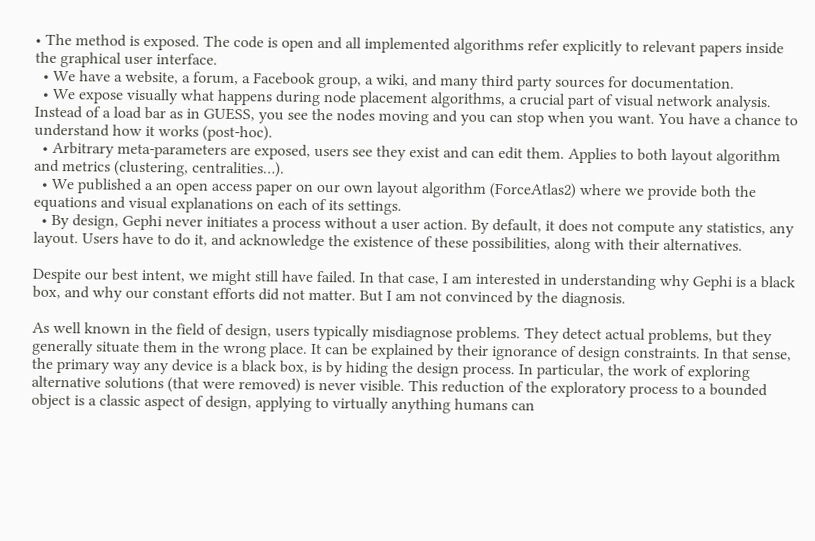• The method is exposed. The code is open and all implemented algorithms refer explicitly to relevant papers inside the graphical user interface.
  • We have a website, a forum, a Facebook group, a wiki, and many third party sources for documentation.
  • We expose visually what happens during node placement algorithms, a crucial part of visual network analysis. Instead of a load bar as in GUESS, you see the nodes moving and you can stop when you want. You have a chance to understand how it works (post-hoc).
  • Arbitrary meta-parameters are exposed, users see they exist and can edit them. Applies to both layout algorithm and metrics (clustering, centralities…).
  • We published a an open access paper on our own layout algorithm (ForceAtlas2) where we provide both the equations and visual explanations on each of its settings.
  • By design, Gephi never initiates a process without a user action. By default, it does not compute any statistics, any layout. Users have to do it, and acknowledge the existence of these possibilities, along with their alternatives.

Despite our best intent, we might still have failed. In that case, I am interested in understanding why Gephi is a black box, and why our constant efforts did not matter. But I am not convinced by the diagnosis.

As well known in the field of design, users typically misdiagnose problems. They detect actual problems, but they generally situate them in the wrong place. It can be explained by their ignorance of design constraints. In that sense, the primary way any device is a black box, is by hiding the design process. In particular, the work of exploring alternative solutions (that were removed) is never visible. This reduction of the exploratory process to a bounded object is a classic aspect of design, applying to virtually anything humans can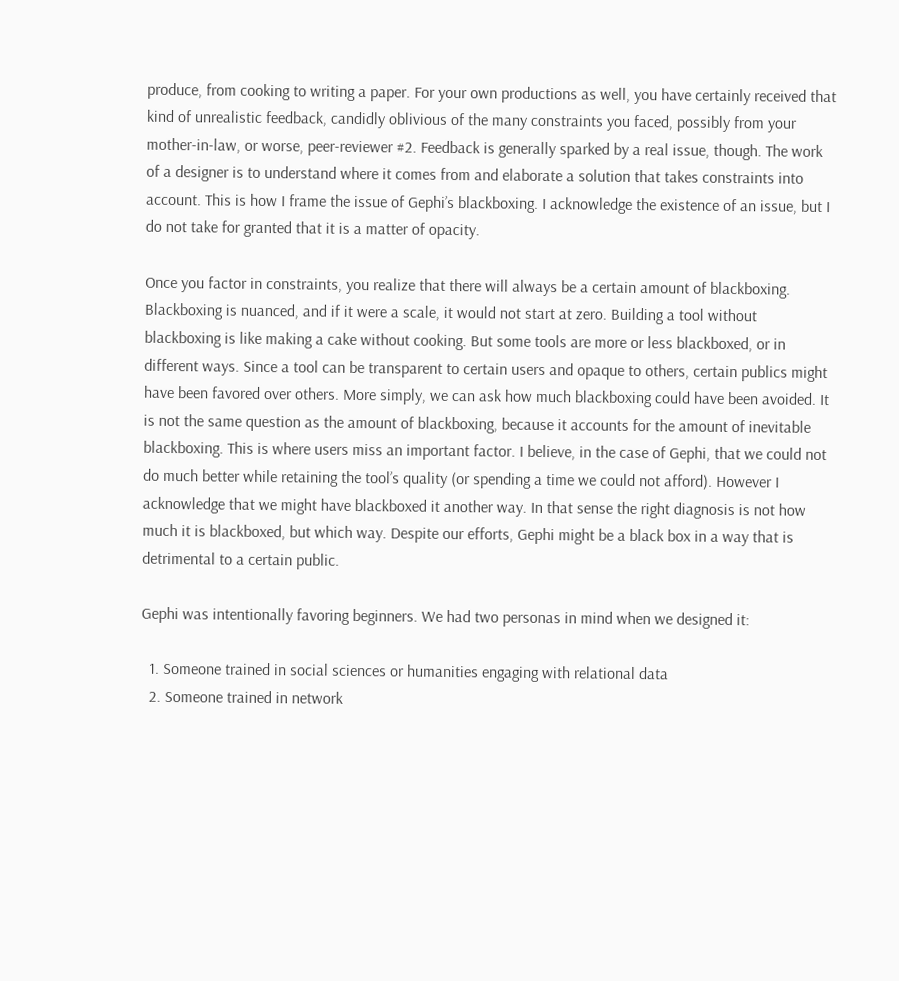produce, from cooking to writing a paper. For your own productions as well, you have certainly received that kind of unrealistic feedback, candidly oblivious of the many constraints you faced, possibly from your mother-in-law, or worse, peer-reviewer #2. Feedback is generally sparked by a real issue, though. The work of a designer is to understand where it comes from and elaborate a solution that takes constraints into account. This is how I frame the issue of Gephi’s blackboxing. I acknowledge the existence of an issue, but I do not take for granted that it is a matter of opacity.

Once you factor in constraints, you realize that there will always be a certain amount of blackboxing. Blackboxing is nuanced, and if it were a scale, it would not start at zero. Building a tool without blackboxing is like making a cake without cooking. But some tools are more or less blackboxed, or in different ways. Since a tool can be transparent to certain users and opaque to others, certain publics might have been favored over others. More simply, we can ask how much blackboxing could have been avoided. It is not the same question as the amount of blackboxing, because it accounts for the amount of inevitable blackboxing. This is where users miss an important factor. I believe, in the case of Gephi, that we could not do much better while retaining the tool’s quality (or spending a time we could not afford). However I acknowledge that we might have blackboxed it another way. In that sense the right diagnosis is not how much it is blackboxed, but which way. Despite our efforts, Gephi might be a black box in a way that is detrimental to a certain public.

Gephi was intentionally favoring beginners. We had two personas in mind when we designed it:

  1. Someone trained in social sciences or humanities engaging with relational data
  2. Someone trained in network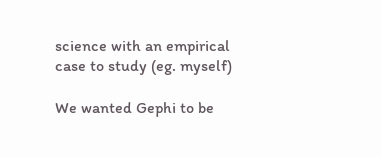science with an empirical case to study (eg. myself)

We wanted Gephi to be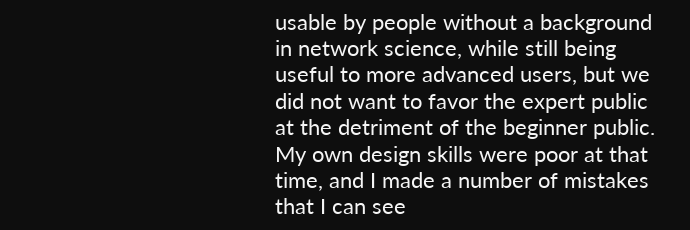usable by people without a background in network science, while still being useful to more advanced users, but we did not want to favor the expert public at the detriment of the beginner public. My own design skills were poor at that time, and I made a number of mistakes that I can see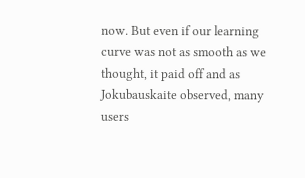now. But even if our learning curve was not as smooth as we thought, it paid off and as Jokubauskaite observed, many users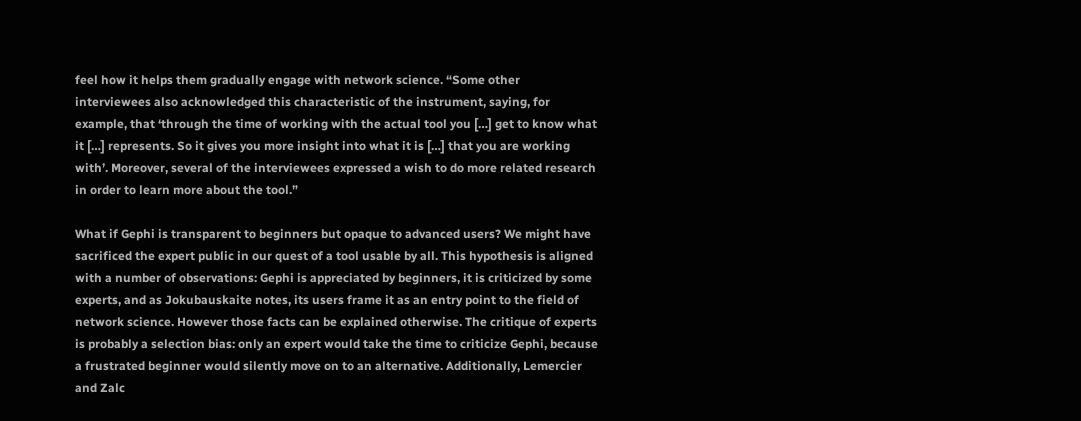feel how it helps them gradually engage with network science. “Some other interviewees also acknowledged this characteristic of the instrument, saying, for example, that ‘through the time of working with the actual tool you […] get to know what it […] represents. So it gives you more insight into what it is […] that you are working with’. Moreover, several of the interviewees expressed a wish to do more related research in order to learn more about the tool.”

What if Gephi is transparent to beginners but opaque to advanced users? We might have sacrificed the expert public in our quest of a tool usable by all. This hypothesis is aligned with a number of observations: Gephi is appreciated by beginners, it is criticized by some experts, and as Jokubauskaite notes, its users frame it as an entry point to the field of network science. However those facts can be explained otherwise. The critique of experts is probably a selection bias: only an expert would take the time to criticize Gephi, because a frustrated beginner would silently move on to an alternative. Additionally, Lemercier and Zalc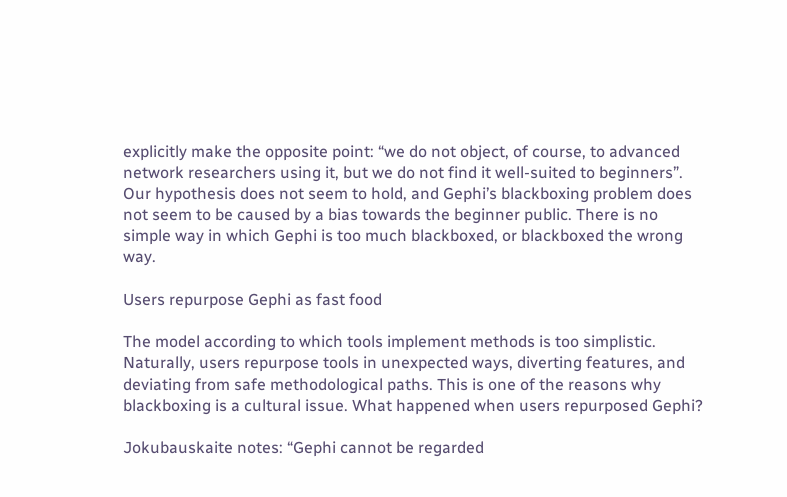explicitly make the opposite point: “we do not object, of course, to advanced network researchers using it, but we do not find it well-suited to beginners”. Our hypothesis does not seem to hold, and Gephi’s blackboxing problem does not seem to be caused by a bias towards the beginner public. There is no simple way in which Gephi is too much blackboxed, or blackboxed the wrong way.

Users repurpose Gephi as fast food

The model according to which tools implement methods is too simplistic. Naturally, users repurpose tools in unexpected ways, diverting features, and deviating from safe methodological paths. This is one of the reasons why blackboxing is a cultural issue. What happened when users repurposed Gephi?

Jokubauskaite notes: “Gephi cannot be regarded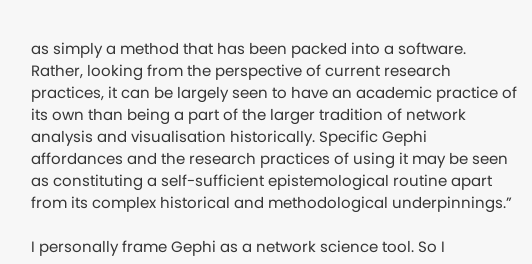as simply a method that has been packed into a software. Rather, looking from the perspective of current research practices, it can be largely seen to have an academic practice of its own than being a part of the larger tradition of network analysis and visualisation historically. Specific Gephi affordances and the research practices of using it may be seen as constituting a self-sufficient epistemological routine apart from its complex historical and methodological underpinnings.”

I personally frame Gephi as a network science tool. So I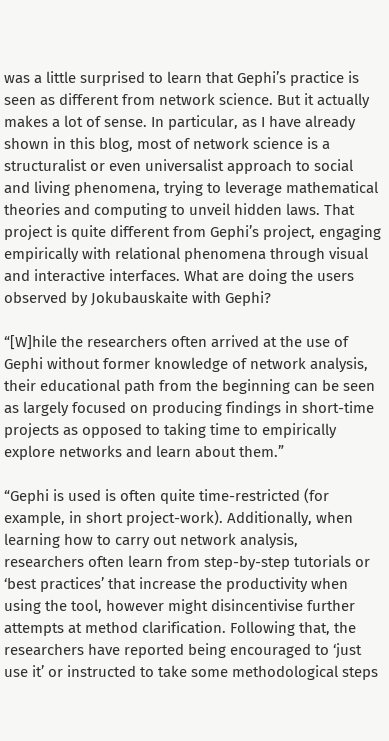was a little surprised to learn that Gephi’s practice is seen as different from network science. But it actually makes a lot of sense. In particular, as I have already shown in this blog, most of network science is a structuralist or even universalist approach to social and living phenomena, trying to leverage mathematical theories and computing to unveil hidden laws. That project is quite different from Gephi’s project, engaging empirically with relational phenomena through visual and interactive interfaces. What are doing the users observed by Jokubauskaite with Gephi?

“[W]hile the researchers often arrived at the use of Gephi without former knowledge of network analysis, their educational path from the beginning can be seen as largely focused on producing findings in short-time projects as opposed to taking time to empirically explore networks and learn about them.”

“Gephi is used is often quite time-restricted (for example, in short project-work). Additionally, when learning how to carry out network analysis, researchers often learn from step-by-step tutorials or ‘best practices’ that increase the productivity when using the tool, however might disincentivise further attempts at method clarification. Following that, the researchers have reported being encouraged to ‘just use it’ or instructed to take some methodological steps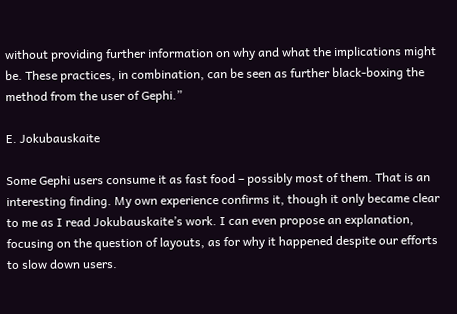without providing further information on why and what the implications might be. These practices, in combination, can be seen as further black-boxing the method from the user of Gephi.”

E. Jokubauskaite

Some Gephi users consume it as fast food – possibly most of them. That is an interesting finding. My own experience confirms it, though it only became clear to me as I read Jokubauskaite’s work. I can even propose an explanation, focusing on the question of layouts, as for why it happened despite our efforts to slow down users.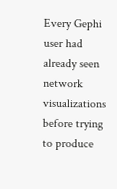Every Gephi user had already seen network visualizations before trying to produce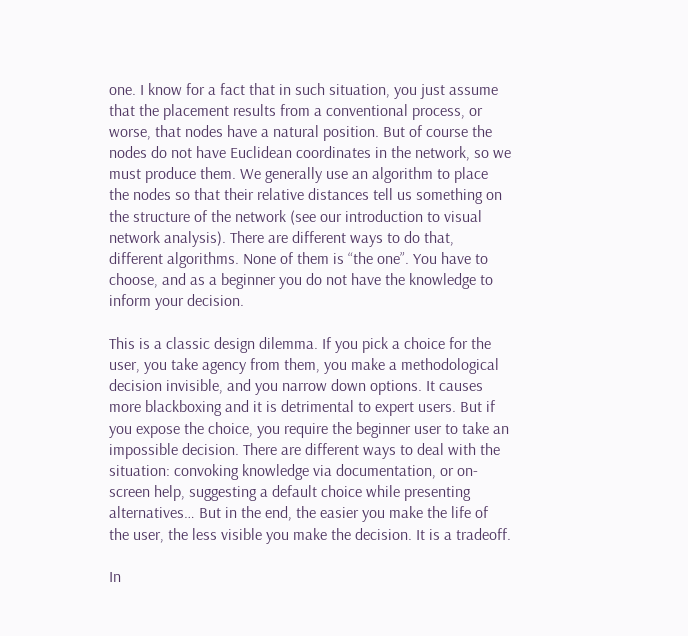one. I know for a fact that in such situation, you just assume that the placement results from a conventional process, or worse, that nodes have a natural position. But of course the nodes do not have Euclidean coordinates in the network, so we must produce them. We generally use an algorithm to place the nodes so that their relative distances tell us something on the structure of the network (see our introduction to visual network analysis). There are different ways to do that, different algorithms. None of them is “the one”. You have to choose, and as a beginner you do not have the knowledge to inform your decision.

This is a classic design dilemma. If you pick a choice for the user, you take agency from them, you make a methodological decision invisible, and you narrow down options. It causes more blackboxing and it is detrimental to expert users. But if you expose the choice, you require the beginner user to take an impossible decision. There are different ways to deal with the situation: convoking knowledge via documentation, or on-screen help, suggesting a default choice while presenting alternatives… But in the end, the easier you make the life of the user, the less visible you make the decision. It is a tradeoff.

In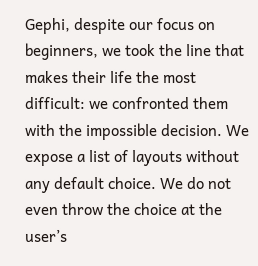Gephi, despite our focus on beginners, we took the line that makes their life the most difficult: we confronted them with the impossible decision. We expose a list of layouts without any default choice. We do not even throw the choice at the user’s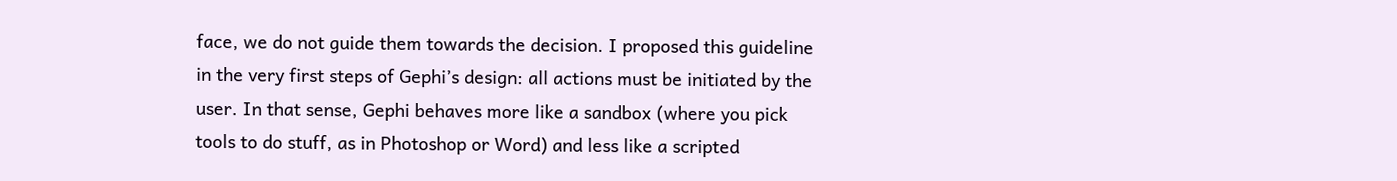face, we do not guide them towards the decision. I proposed this guideline in the very first steps of Gephi’s design: all actions must be initiated by the user. In that sense, Gephi behaves more like a sandbox (where you pick tools to do stuff, as in Photoshop or Word) and less like a scripted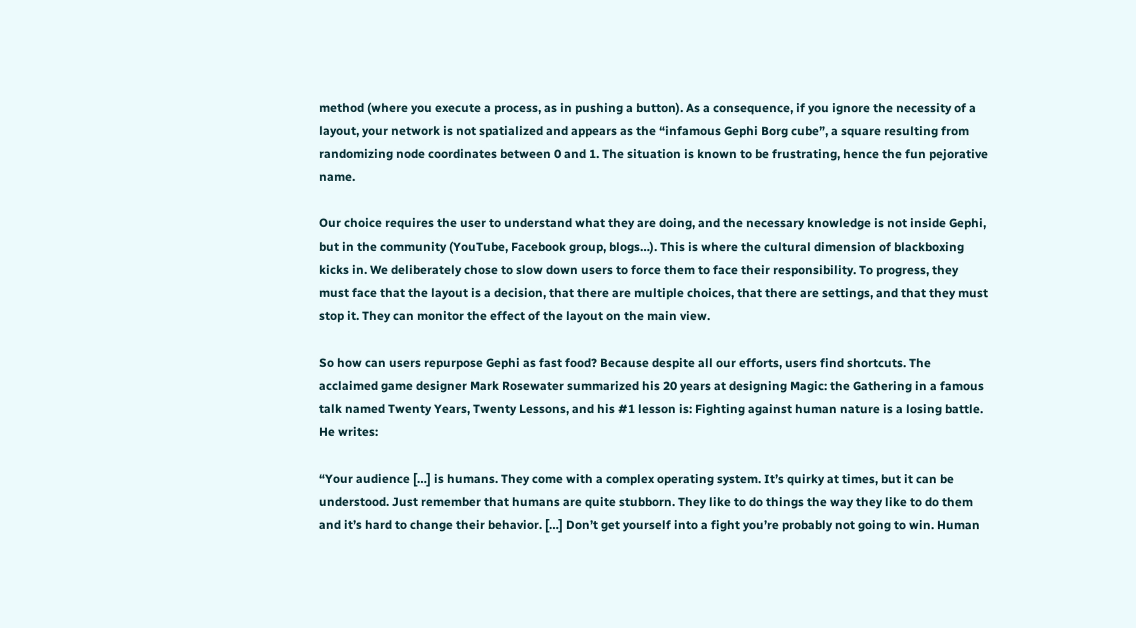method (where you execute a process, as in pushing a button). As a consequence, if you ignore the necessity of a layout, your network is not spatialized and appears as the “infamous Gephi Borg cube”, a square resulting from randomizing node coordinates between 0 and 1. The situation is known to be frustrating, hence the fun pejorative name.

Our choice requires the user to understand what they are doing, and the necessary knowledge is not inside Gephi, but in the community (YouTube, Facebook group, blogs…). This is where the cultural dimension of blackboxing kicks in. We deliberately chose to slow down users to force them to face their responsibility. To progress, they must face that the layout is a decision, that there are multiple choices, that there are settings, and that they must stop it. They can monitor the effect of the layout on the main view.

So how can users repurpose Gephi as fast food? Because despite all our efforts, users find shortcuts. The acclaimed game designer Mark Rosewater summarized his 20 years at designing Magic: the Gathering in a famous talk named Twenty Years, Twenty Lessons, and his #1 lesson is: Fighting against human nature is a losing battle. He writes:

“Your audience […] is humans. They come with a complex operating system. It’s quirky at times, but it can be understood. Just remember that humans are quite stubborn. They like to do things the way they like to do them and it’s hard to change their behavior. […] Don’t get yourself into a fight you’re probably not going to win. Human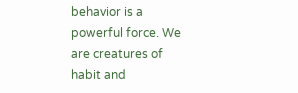behavior is a powerful force. We are creatures of habit and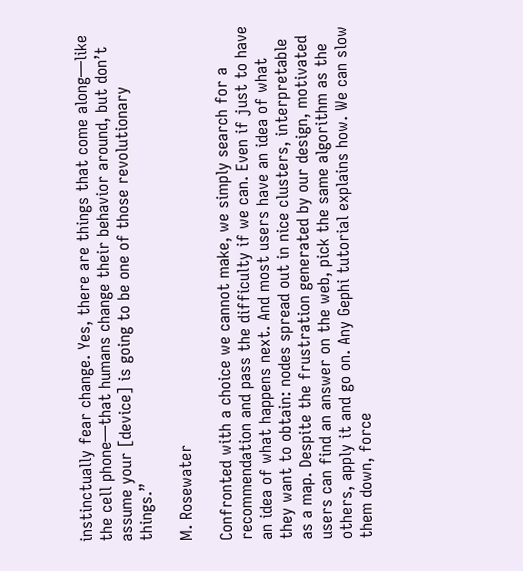instinctually fear change. Yes, there are things that come along—like the cell phone—that humans change their behavior around, but don’t assume your [device] is going to be one of those revolutionary things.”

M. Rosewater

Confronted with a choice we cannot make, we simply search for a recommendation and pass the difficulty if we can. Even if just to have an idea of what happens next. And most users have an idea of what they want to obtain: nodes spread out in nice clusters, interpretable as a map. Despite the frustration generated by our design, motivated users can find an answer on the web, pick the same algorithm as the others, apply it and go on. Any Gephi tutorial explains how. We can slow them down, force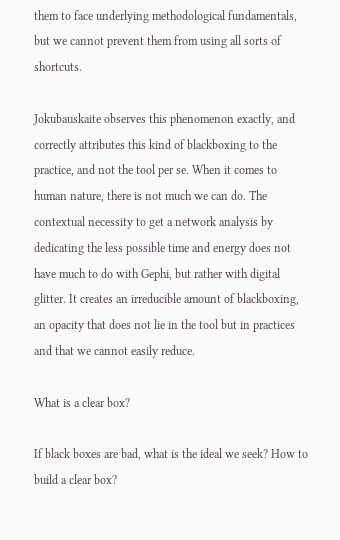them to face underlying methodological fundamentals, but we cannot prevent them from using all sorts of shortcuts.

Jokubauskaite observes this phenomenon exactly, and correctly attributes this kind of blackboxing to the practice, and not the tool per se. When it comes to human nature, there is not much we can do. The contextual necessity to get a network analysis by dedicating the less possible time and energy does not have much to do with Gephi, but rather with digital glitter. It creates an irreducible amount of blackboxing, an opacity that does not lie in the tool but in practices and that we cannot easily reduce.

What is a clear box?

If black boxes are bad, what is the ideal we seek? How to build a clear box?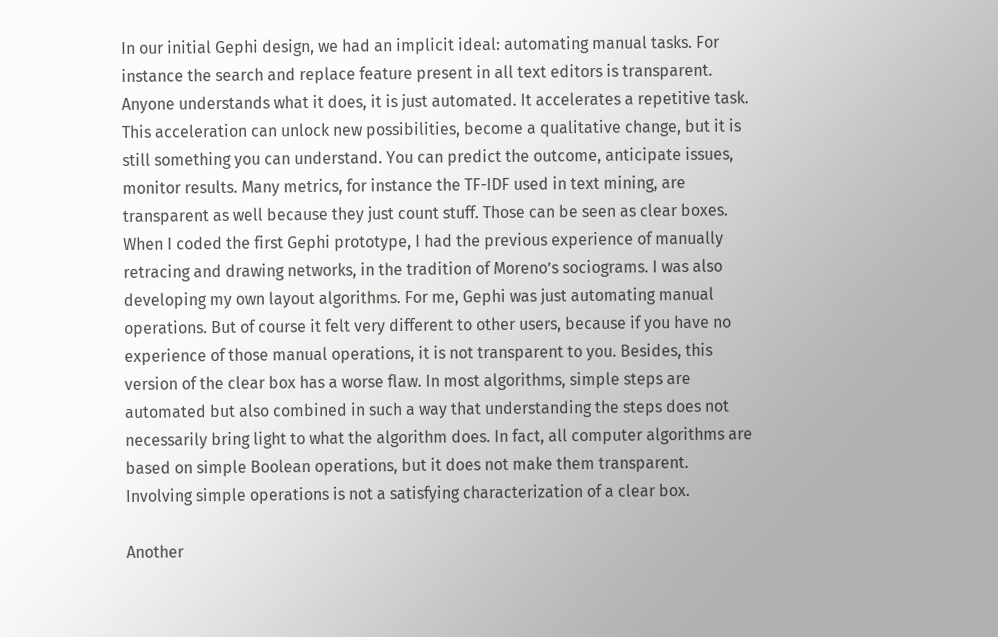In our initial Gephi design, we had an implicit ideal: automating manual tasks. For instance the search and replace feature present in all text editors is transparent. Anyone understands what it does, it is just automated. It accelerates a repetitive task. This acceleration can unlock new possibilities, become a qualitative change, but it is still something you can understand. You can predict the outcome, anticipate issues, monitor results. Many metrics, for instance the TF-IDF used in text mining, are transparent as well because they just count stuff. Those can be seen as clear boxes. When I coded the first Gephi prototype, I had the previous experience of manually retracing and drawing networks, in the tradition of Moreno’s sociograms. I was also developing my own layout algorithms. For me, Gephi was just automating manual operations. But of course it felt very different to other users, because if you have no experience of those manual operations, it is not transparent to you. Besides, this version of the clear box has a worse flaw. In most algorithms, simple steps are automated but also combined in such a way that understanding the steps does not necessarily bring light to what the algorithm does. In fact, all computer algorithms are based on simple Boolean operations, but it does not make them transparent. Involving simple operations is not a satisfying characterization of a clear box.

Another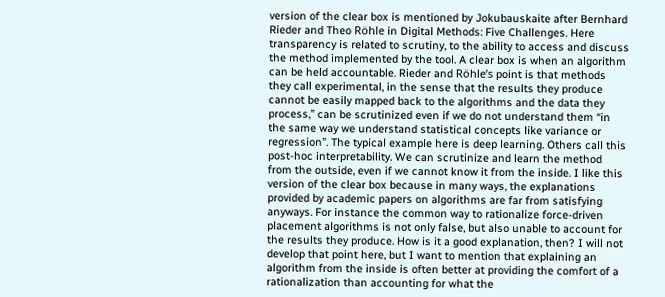version of the clear box is mentioned by Jokubauskaite after Bernhard Rieder and Theo Röhle in Digital Methods: Five Challenges. Here transparency is related to scrutiny, to the ability to access and discuss the method implemented by the tool. A clear box is when an algorithm can be held accountable. Rieder and Röhle’s point is that methods they call experimental, in the sense that the results they produce cannot be easily mapped back to the algorithms and the data they process,” can be scrutinized even if we do not understand them “in the same way we understand statistical concepts like variance or regression”. The typical example here is deep learning. Others call this post-hoc interpretability. We can scrutinize and learn the method from the outside, even if we cannot know it from the inside. I like this version of the clear box because in many ways, the explanations provided by academic papers on algorithms are far from satisfying anyways. For instance the common way to rationalize force-driven placement algorithms is not only false, but also unable to account for the results they produce. How is it a good explanation, then? I will not develop that point here, but I want to mention that explaining an algorithm from the inside is often better at providing the comfort of a rationalization than accounting for what the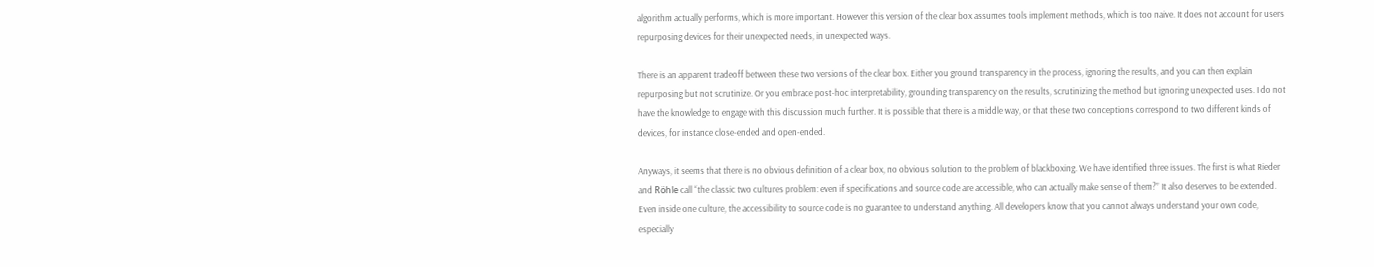algorithm actually performs, which is more important. However this version of the clear box assumes tools implement methods, which is too naive. It does not account for users repurposing devices for their unexpected needs, in unexpected ways.

There is an apparent tradeoff between these two versions of the clear box. Either you ground transparency in the process, ignoring the results, and you can then explain repurposing but not scrutinize. Or you embrace post-hoc interpretability, grounding transparency on the results, scrutinizing the method but ignoring unexpected uses. I do not have the knowledge to engage with this discussion much further. It is possible that there is a middle way, or that these two conceptions correspond to two different kinds of devices, for instance close-ended and open-ended.

Anyways, it seems that there is no obvious definition of a clear box, no obvious solution to the problem of blackboxing. We have identified three issues. The first is what Rieder and Röhle call “the classic two cultures problem: even if specifications and source code are accessible, who can actually make sense of them?” It also deserves to be extended. Even inside one culture, the accessibility to source code is no guarantee to understand anything. All developers know that you cannot always understand your own code, especially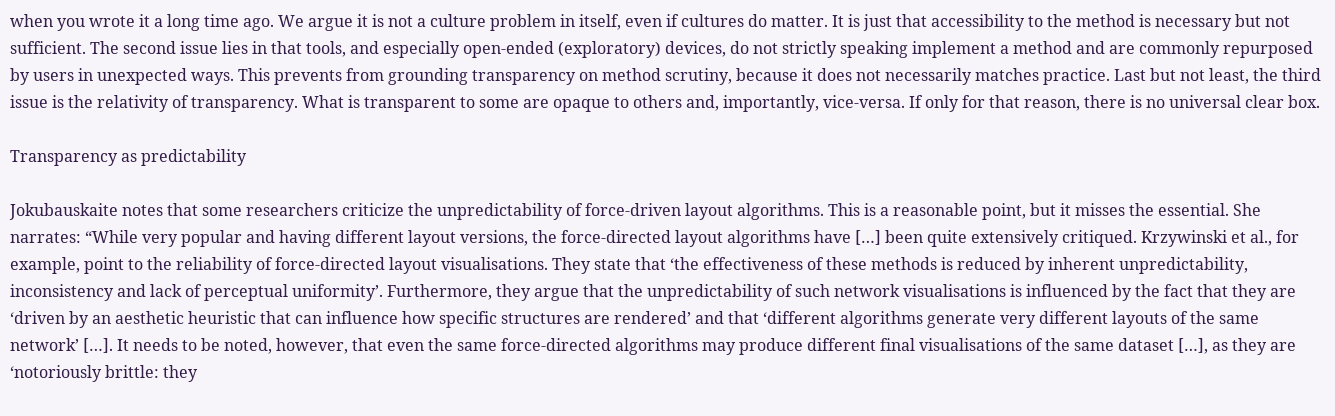when you wrote it a long time ago. We argue it is not a culture problem in itself, even if cultures do matter. It is just that accessibility to the method is necessary but not sufficient. The second issue lies in that tools, and especially open-ended (exploratory) devices, do not strictly speaking implement a method and are commonly repurposed by users in unexpected ways. This prevents from grounding transparency on method scrutiny, because it does not necessarily matches practice. Last but not least, the third issue is the relativity of transparency. What is transparent to some are opaque to others and, importantly, vice-versa. If only for that reason, there is no universal clear box.

Transparency as predictability

Jokubauskaite notes that some researchers criticize the unpredictability of force-driven layout algorithms. This is a reasonable point, but it misses the essential. She narrates: “While very popular and having different layout versions, the force-directed layout algorithms have […] been quite extensively critiqued. Krzywinski et al., for example, point to the reliability of force-directed layout visualisations. They state that ‘the effectiveness of these methods is reduced by inherent unpredictability, inconsistency and lack of perceptual uniformity’. Furthermore, they argue that the unpredictability of such network visualisations is influenced by the fact that they are ‘driven by an aesthetic heuristic that can influence how specific structures are rendered’ and that ‘different algorithms generate very different layouts of the same network’ […]. It needs to be noted, however, that even the same force-directed algorithms may produce different final visualisations of the same dataset […], as they are ‘notoriously brittle: they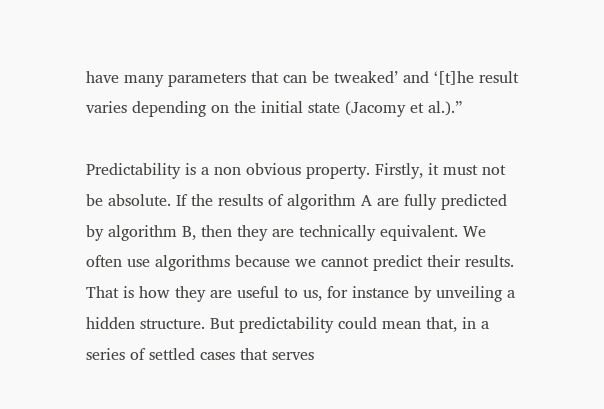have many parameters that can be tweaked’ and ‘[t]he result varies depending on the initial state (Jacomy et al.).”

Predictability is a non obvious property. Firstly, it must not be absolute. If the results of algorithm A are fully predicted by algorithm B, then they are technically equivalent. We often use algorithms because we cannot predict their results. That is how they are useful to us, for instance by unveiling a hidden structure. But predictability could mean that, in a series of settled cases that serves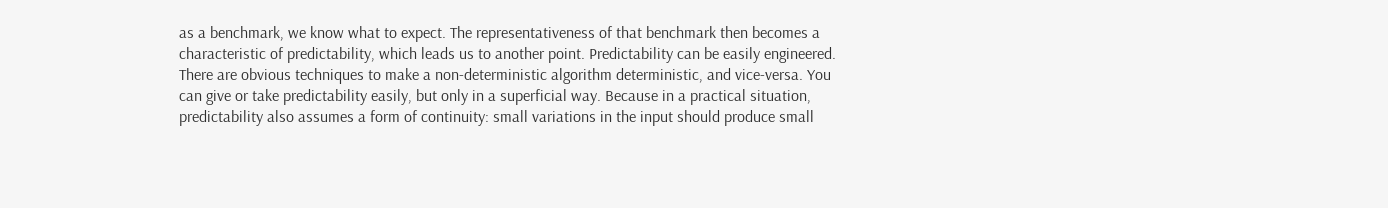as a benchmark, we know what to expect. The representativeness of that benchmark then becomes a characteristic of predictability, which leads us to another point. Predictability can be easily engineered. There are obvious techniques to make a non-deterministic algorithm deterministic, and vice-versa. You can give or take predictability easily, but only in a superficial way. Because in a practical situation, predictability also assumes a form of continuity: small variations in the input should produce small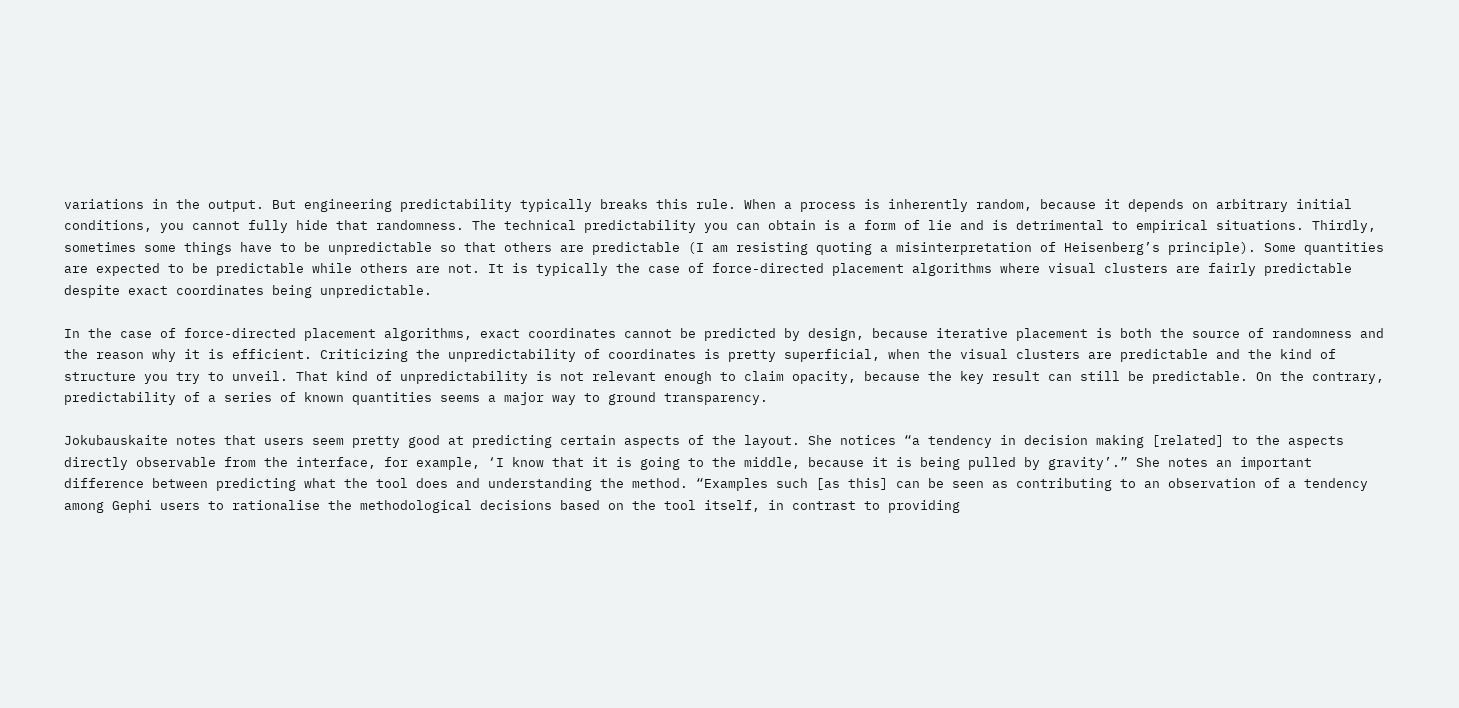variations in the output. But engineering predictability typically breaks this rule. When a process is inherently random, because it depends on arbitrary initial conditions, you cannot fully hide that randomness. The technical predictability you can obtain is a form of lie and is detrimental to empirical situations. Thirdly, sometimes some things have to be unpredictable so that others are predictable (I am resisting quoting a misinterpretation of Heisenberg’s principle). Some quantities are expected to be predictable while others are not. It is typically the case of force-directed placement algorithms where visual clusters are fairly predictable despite exact coordinates being unpredictable.

In the case of force-directed placement algorithms, exact coordinates cannot be predicted by design, because iterative placement is both the source of randomness and the reason why it is efficient. Criticizing the unpredictability of coordinates is pretty superficial, when the visual clusters are predictable and the kind of structure you try to unveil. That kind of unpredictability is not relevant enough to claim opacity, because the key result can still be predictable. On the contrary, predictability of a series of known quantities seems a major way to ground transparency.

Jokubauskaite notes that users seem pretty good at predicting certain aspects of the layout. She notices “a tendency in decision making [related] to the aspects directly observable from the interface, for example, ‘I know that it is going to the middle, because it is being pulled by gravity’.” She notes an important difference between predicting what the tool does and understanding the method. “Examples such [as this] can be seen as contributing to an observation of a tendency among Gephi users to rationalise the methodological decisions based on the tool itself, in contrast to providing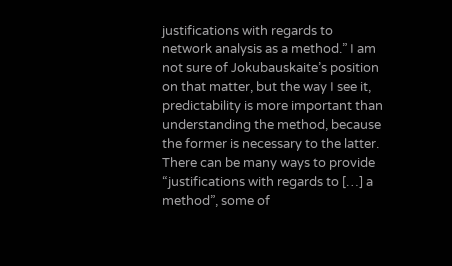justifications with regards to network analysis as a method.” I am not sure of Jokubauskaite’s position on that matter, but the way I see it, predictability is more important than understanding the method, because the former is necessary to the latter. There can be many ways to provide “justifications with regards to […] a method”, some of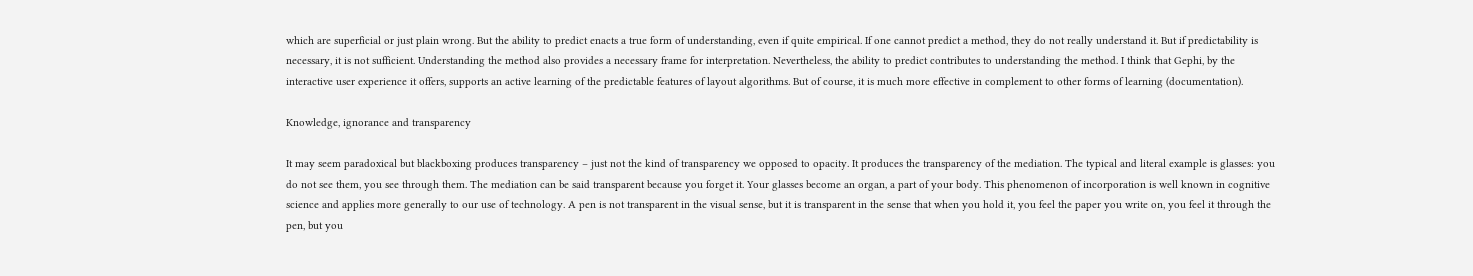which are superficial or just plain wrong. But the ability to predict enacts a true form of understanding, even if quite empirical. If one cannot predict a method, they do not really understand it. But if predictability is necessary, it is not sufficient. Understanding the method also provides a necessary frame for interpretation. Nevertheless, the ability to predict contributes to understanding the method. I think that Gephi, by the interactive user experience it offers, supports an active learning of the predictable features of layout algorithms. But of course, it is much more effective in complement to other forms of learning (documentation).

Knowledge, ignorance and transparency

It may seem paradoxical but blackboxing produces transparency – just not the kind of transparency we opposed to opacity. It produces the transparency of the mediation. The typical and literal example is glasses: you do not see them, you see through them. The mediation can be said transparent because you forget it. Your glasses become an organ, a part of your body. This phenomenon of incorporation is well known in cognitive science and applies more generally to our use of technology. A pen is not transparent in the visual sense, but it is transparent in the sense that when you hold it, you feel the paper you write on, you feel it through the pen, but you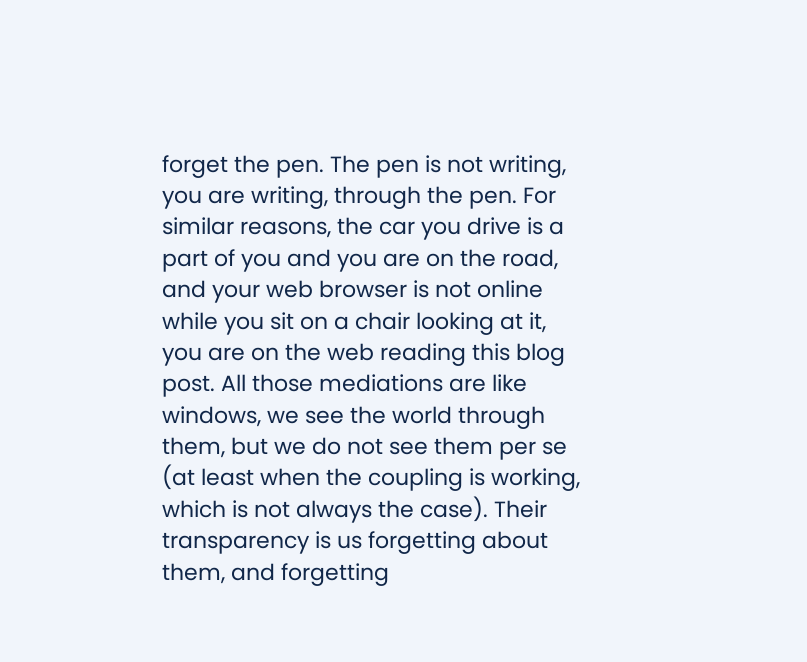forget the pen. The pen is not writing, you are writing, through the pen. For similar reasons, the car you drive is a part of you and you are on the road, and your web browser is not online while you sit on a chair looking at it, you are on the web reading this blog post. All those mediations are like windows, we see the world through them, but we do not see them per se (at least when the coupling is working, which is not always the case). Their transparency is us forgetting about them, and forgetting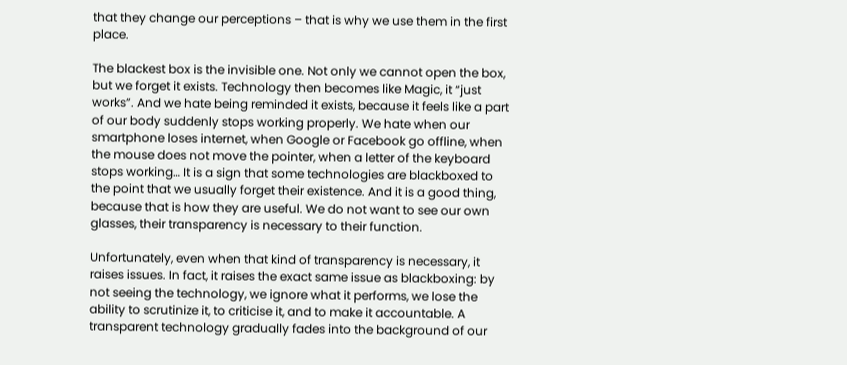that they change our perceptions – that is why we use them in the first place.

The blackest box is the invisible one. Not only we cannot open the box, but we forget it exists. Technology then becomes like Magic, it “just works”. And we hate being reminded it exists, because it feels like a part of our body suddenly stops working properly. We hate when our smartphone loses internet, when Google or Facebook go offline, when the mouse does not move the pointer, when a letter of the keyboard stops working… It is a sign that some technologies are blackboxed to the point that we usually forget their existence. And it is a good thing, because that is how they are useful. We do not want to see our own glasses, their transparency is necessary to their function.

Unfortunately, even when that kind of transparency is necessary, it raises issues. In fact, it raises the exact same issue as blackboxing: by not seeing the technology, we ignore what it performs, we lose the ability to scrutinize it, to criticise it, and to make it accountable. A transparent technology gradually fades into the background of our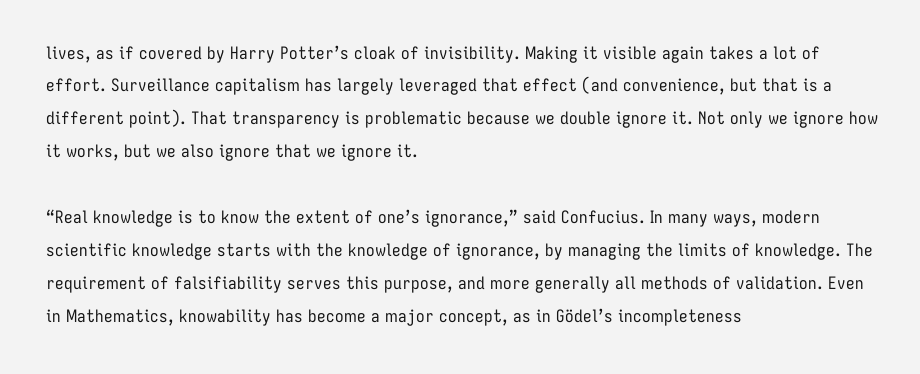lives, as if covered by Harry Potter’s cloak of invisibility. Making it visible again takes a lot of effort. Surveillance capitalism has largely leveraged that effect (and convenience, but that is a different point). That transparency is problematic because we double ignore it. Not only we ignore how it works, but we also ignore that we ignore it.

“Real knowledge is to know the extent of one’s ignorance,” said Confucius. In many ways, modern scientific knowledge starts with the knowledge of ignorance, by managing the limits of knowledge. The requirement of falsifiability serves this purpose, and more generally all methods of validation. Even in Mathematics, knowability has become a major concept, as in Gödel’s incompleteness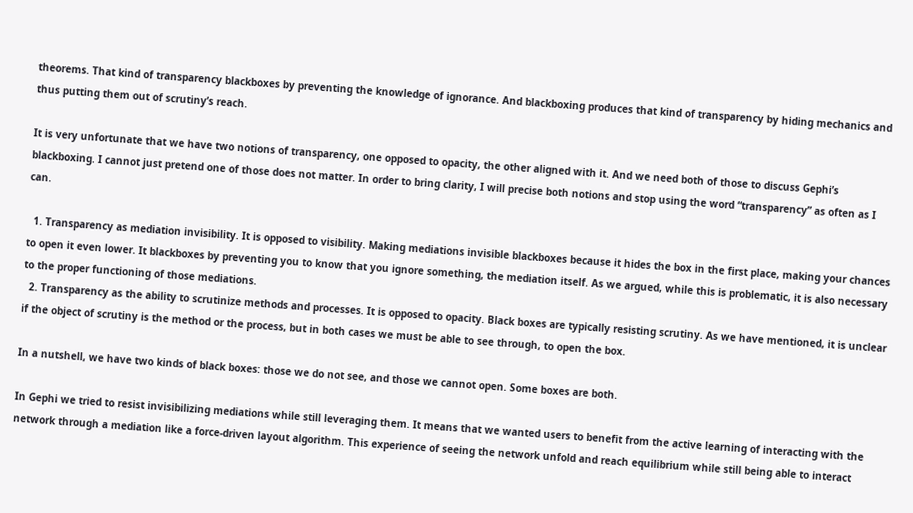theorems. That kind of transparency blackboxes by preventing the knowledge of ignorance. And blackboxing produces that kind of transparency by hiding mechanics and thus putting them out of scrutiny’s reach.

It is very unfortunate that we have two notions of transparency, one opposed to opacity, the other aligned with it. And we need both of those to discuss Gephi’s blackboxing. I cannot just pretend one of those does not matter. In order to bring clarity, I will precise both notions and stop using the word “transparency” as often as I can.

  1. Transparency as mediation invisibility. It is opposed to visibility. Making mediations invisible blackboxes because it hides the box in the first place, making your chances to open it even lower. It blackboxes by preventing you to know that you ignore something, the mediation itself. As we argued, while this is problematic, it is also necessary to the proper functioning of those mediations.
  2. Transparency as the ability to scrutinize methods and processes. It is opposed to opacity. Black boxes are typically resisting scrutiny. As we have mentioned, it is unclear if the object of scrutiny is the method or the process, but in both cases we must be able to see through, to open the box.

In a nutshell, we have two kinds of black boxes: those we do not see, and those we cannot open. Some boxes are both.

In Gephi we tried to resist invisibilizing mediations while still leveraging them. It means that we wanted users to benefit from the active learning of interacting with the network through a mediation like a force-driven layout algorithm. This experience of seeing the network unfold and reach equilibrium while still being able to interact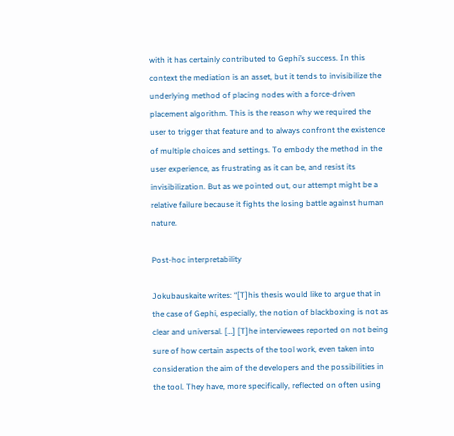with it has certainly contributed to Gephi’s success. In this context the mediation is an asset, but it tends to invisibilize the underlying method of placing nodes with a force-driven placement algorithm. This is the reason why we required the user to trigger that feature and to always confront the existence of multiple choices and settings. To embody the method in the user experience, as frustrating as it can be, and resist its invisibilization. But as we pointed out, our attempt might be a relative failure because it fights the losing battle against human nature.

Post-hoc interpretability

Jokubauskaite writes: “[T]his thesis would like to argue that in the case of Gephi, especially, the notion of blackboxing is not as clear and universal. […] [T]he interviewees reported on not being sure of how certain aspects of the tool work, even taken into consideration the aim of the developers and the possibilities in the tool. They have, more specifically, reflected on often using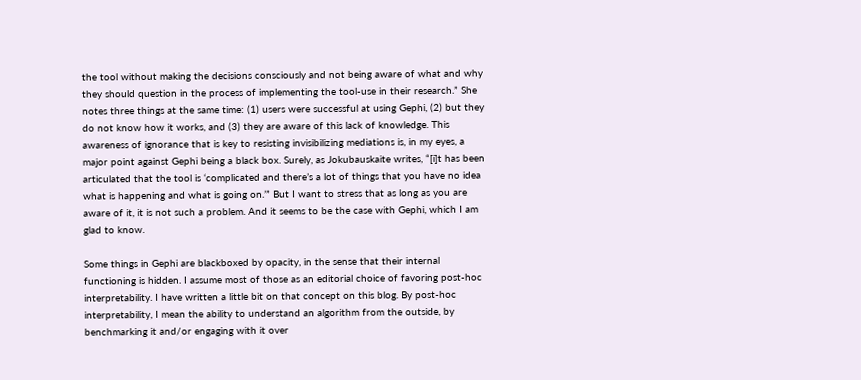the tool without making the decisions consciously and not being aware of what and why they should question in the process of implementing the tool-use in their research.” She notes three things at the same time: (1) users were successful at using Gephi, (2) but they do not know how it works, and (3) they are aware of this lack of knowledge. This awareness of ignorance that is key to resisting invisibilizing mediations is, in my eyes, a major point against Gephi being a black box. Surely, as Jokubauskaite writes, “[i]t has been articulated that the tool is ‘complicated and there’s a lot of things that you have no idea what is happening and what is going on.’” But I want to stress that as long as you are aware of it, it is not such a problem. And it seems to be the case with Gephi, which I am glad to know.

Some things in Gephi are blackboxed by opacity, in the sense that their internal functioning is hidden. I assume most of those as an editorial choice of favoring post-hoc interpretability. I have written a little bit on that concept on this blog. By post-hoc interpretability, I mean the ability to understand an algorithm from the outside, by benchmarking it and/or engaging with it over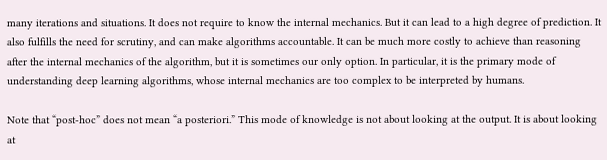many iterations and situations. It does not require to know the internal mechanics. But it can lead to a high degree of prediction. It also fulfills the need for scrutiny, and can make algorithms accountable. It can be much more costly to achieve than reasoning after the internal mechanics of the algorithm, but it is sometimes our only option. In particular, it is the primary mode of understanding deep learning algorithms, whose internal mechanics are too complex to be interpreted by humans.

Note that “post-hoc” does not mean “a posteriori.” This mode of knowledge is not about looking at the output. It is about looking at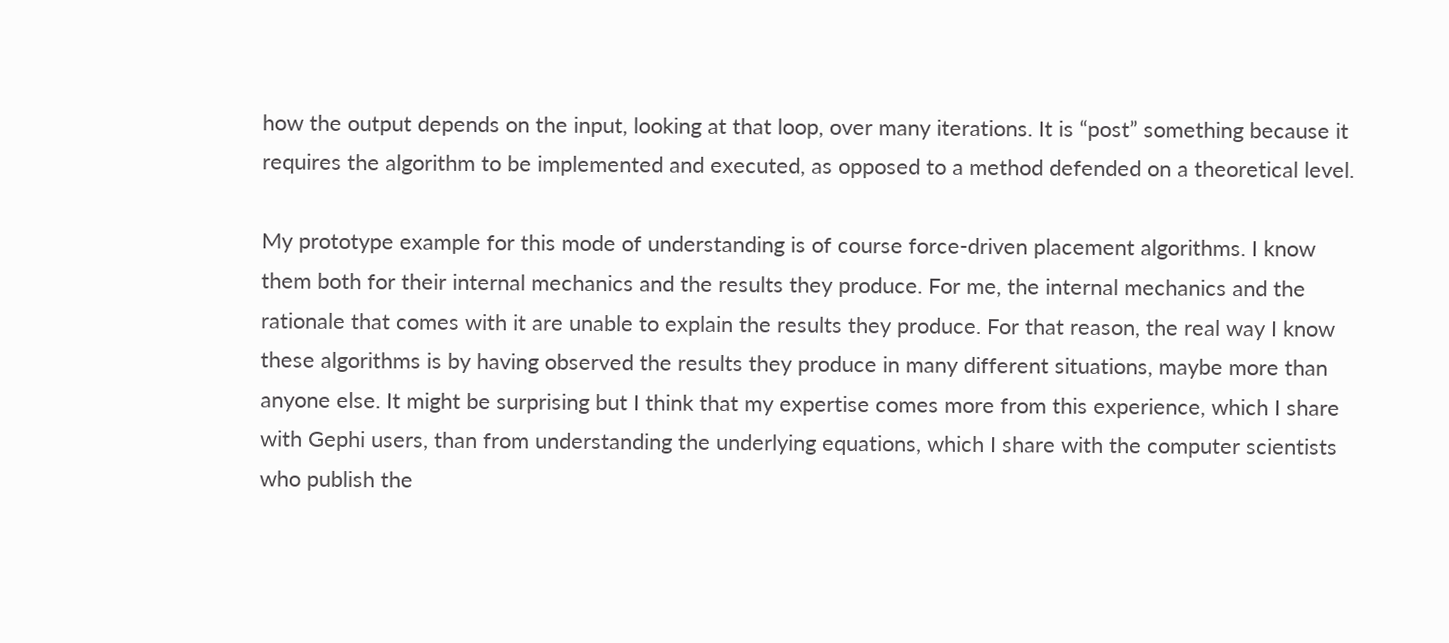how the output depends on the input, looking at that loop, over many iterations. It is “post” something because it requires the algorithm to be implemented and executed, as opposed to a method defended on a theoretical level.

My prototype example for this mode of understanding is of course force-driven placement algorithms. I know them both for their internal mechanics and the results they produce. For me, the internal mechanics and the rationale that comes with it are unable to explain the results they produce. For that reason, the real way I know these algorithms is by having observed the results they produce in many different situations, maybe more than anyone else. It might be surprising but I think that my expertise comes more from this experience, which I share with Gephi users, than from understanding the underlying equations, which I share with the computer scientists who publish the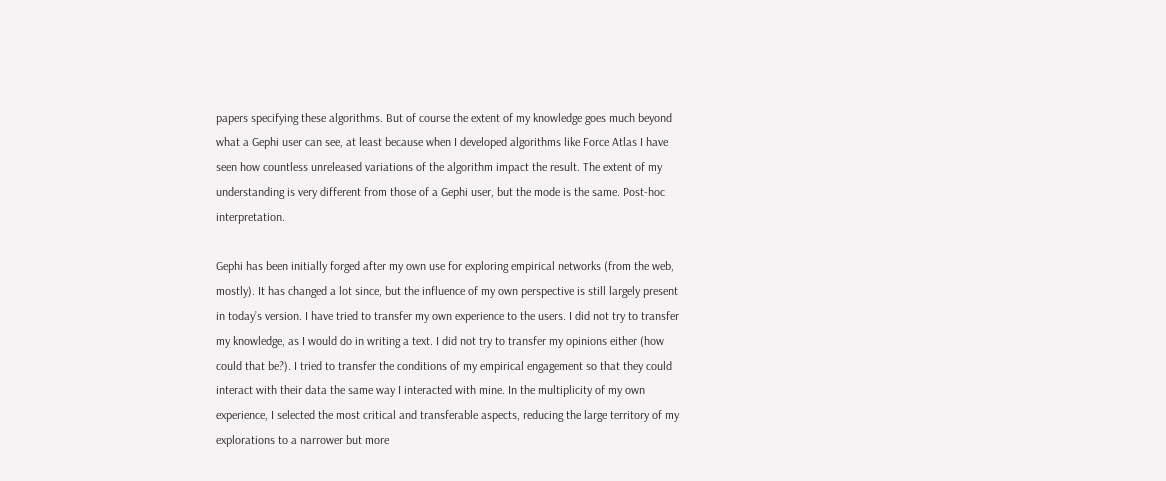papers specifying these algorithms. But of course the extent of my knowledge goes much beyond what a Gephi user can see, at least because when I developed algorithms like Force Atlas I have seen how countless unreleased variations of the algorithm impact the result. The extent of my understanding is very different from those of a Gephi user, but the mode is the same. Post-hoc interpretation.

Gephi has been initially forged after my own use for exploring empirical networks (from the web, mostly). It has changed a lot since, but the influence of my own perspective is still largely present in today’s version. I have tried to transfer my own experience to the users. I did not try to transfer my knowledge, as I would do in writing a text. I did not try to transfer my opinions either (how could that be?). I tried to transfer the conditions of my empirical engagement so that they could interact with their data the same way I interacted with mine. In the multiplicity of my own experience, I selected the most critical and transferable aspects, reducing the large territory of my explorations to a narrower but more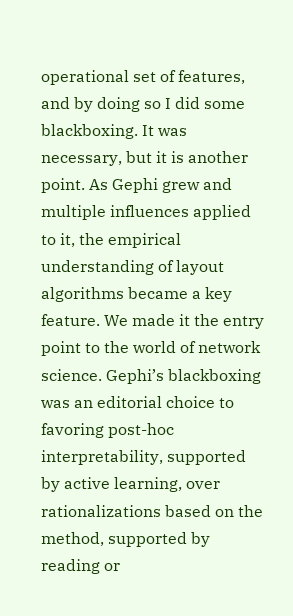operational set of features, and by doing so I did some blackboxing. It was necessary, but it is another point. As Gephi grew and multiple influences applied to it, the empirical understanding of layout algorithms became a key feature. We made it the entry point to the world of network science. Gephi’s blackboxing was an editorial choice to favoring post-hoc interpretability, supported by active learning, over rationalizations based on the method, supported by reading or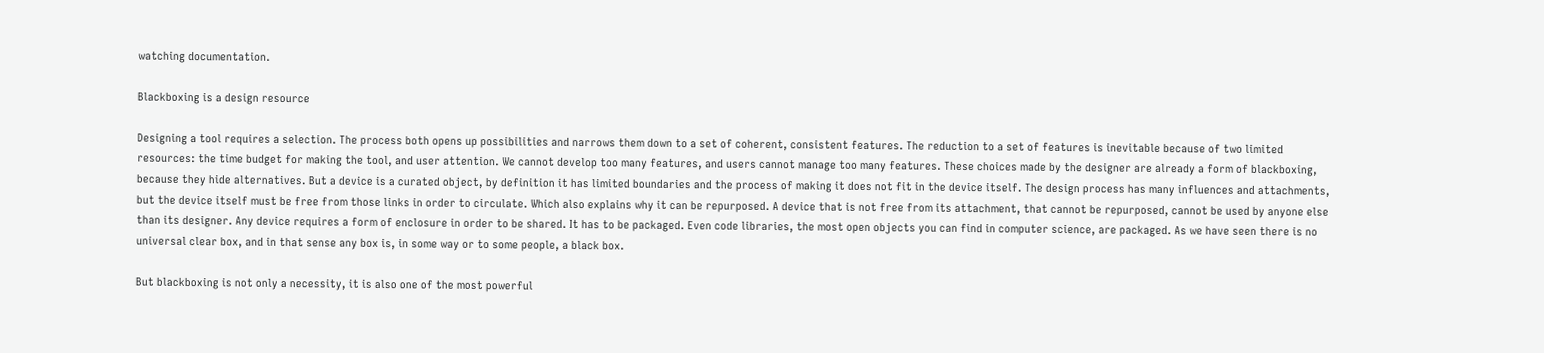watching documentation.

Blackboxing is a design resource

Designing a tool requires a selection. The process both opens up possibilities and narrows them down to a set of coherent, consistent features. The reduction to a set of features is inevitable because of two limited resources: the time budget for making the tool, and user attention. We cannot develop too many features, and users cannot manage too many features. These choices made by the designer are already a form of blackboxing, because they hide alternatives. But a device is a curated object, by definition it has limited boundaries and the process of making it does not fit in the device itself. The design process has many influences and attachments, but the device itself must be free from those links in order to circulate. Which also explains why it can be repurposed. A device that is not free from its attachment, that cannot be repurposed, cannot be used by anyone else than its designer. Any device requires a form of enclosure in order to be shared. It has to be packaged. Even code libraries, the most open objects you can find in computer science, are packaged. As we have seen there is no universal clear box, and in that sense any box is, in some way or to some people, a black box.

But blackboxing is not only a necessity, it is also one of the most powerful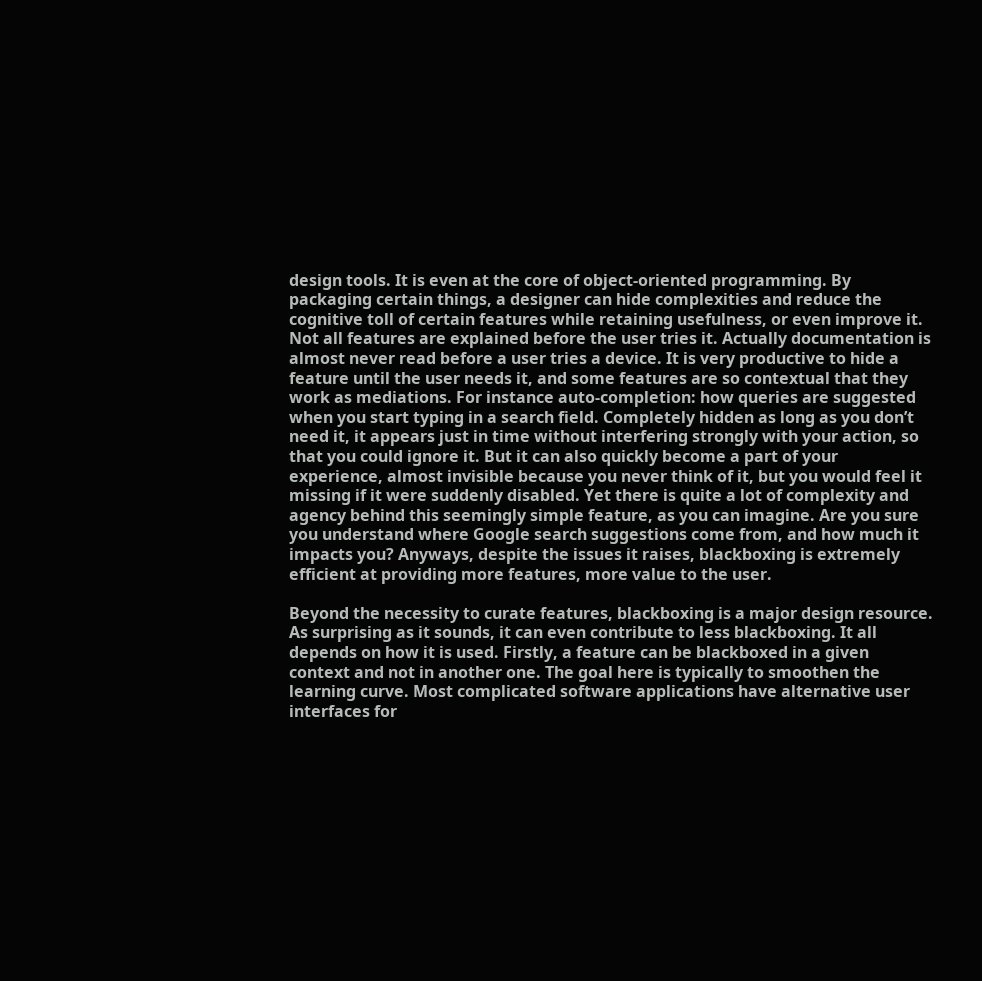design tools. It is even at the core of object-oriented programming. By packaging certain things, a designer can hide complexities and reduce the cognitive toll of certain features while retaining usefulness, or even improve it. Not all features are explained before the user tries it. Actually documentation is almost never read before a user tries a device. It is very productive to hide a feature until the user needs it, and some features are so contextual that they work as mediations. For instance auto-completion: how queries are suggested when you start typing in a search field. Completely hidden as long as you don’t need it, it appears just in time without interfering strongly with your action, so that you could ignore it. But it can also quickly become a part of your experience, almost invisible because you never think of it, but you would feel it missing if it were suddenly disabled. Yet there is quite a lot of complexity and agency behind this seemingly simple feature, as you can imagine. Are you sure you understand where Google search suggestions come from, and how much it impacts you? Anyways, despite the issues it raises, blackboxing is extremely efficient at providing more features, more value to the user.

Beyond the necessity to curate features, blackboxing is a major design resource. As surprising as it sounds, it can even contribute to less blackboxing. It all depends on how it is used. Firstly, a feature can be blackboxed in a given context and not in another one. The goal here is typically to smoothen the learning curve. Most complicated software applications have alternative user interfaces for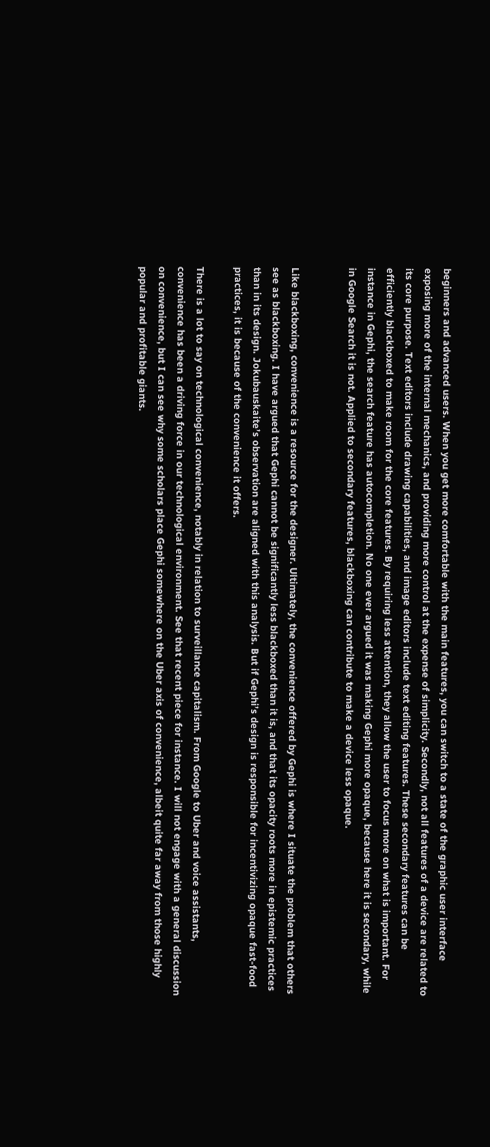beginners and advanced users. When you get more comfortable with the main features, you can switch to a state of the graphic user interface exposing more of the internal mechanics, and providing more control at the expense of simplicity. Secondly, not all features of a device are related to its core purpose. Text editors include drawing capabilities, and image editors include text editing features. These secondary features can be efficiently blackboxed to make room for the core features. By requiring less attention, they allow the user to focus more on what is important. For instance in Gephi, the search feature has autocompletion. No one ever argued it was making Gephi more opaque, because here it is secondary, while in Google Search it is not. Applied to secondary features, blackboxing can contribute to make a device less opaque.


Like blackboxing, convenience is a resource for the designer. Ultimately, the convenience offered by Gephi is where I situate the problem that others see as blackboxing. I have argued that Gephi cannot be significantly less blackboxed than it is, and that its opacity roots more in epistemic practices than in its design. Jokubauskaite’s observation are aligned with this analysis. But if Gephi’s design is responsible for incentivizing opaque fast-food practices, it is because of the convenience it offers.

There is a lot to say on technological convenience, notably in relation to surveillance capitalism. From Google to Uber and voice assistants, convenience has been a driving force in our technological environment. See that recent piece for instance. I will not engage with a general discussion on convenience, but I can see why some scholars place Gephi somewhere on the Uber axis of convenience, albeit quite far away from those highly popular and profitable giants.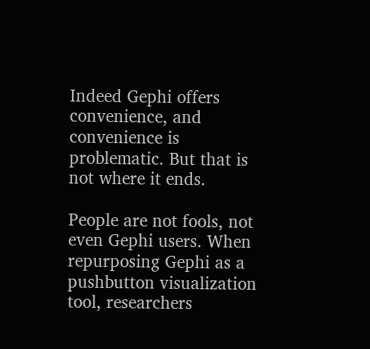Indeed Gephi offers convenience, and convenience is problematic. But that is not where it ends.

People are not fools, not even Gephi users. When repurposing Gephi as a pushbutton visualization tool, researchers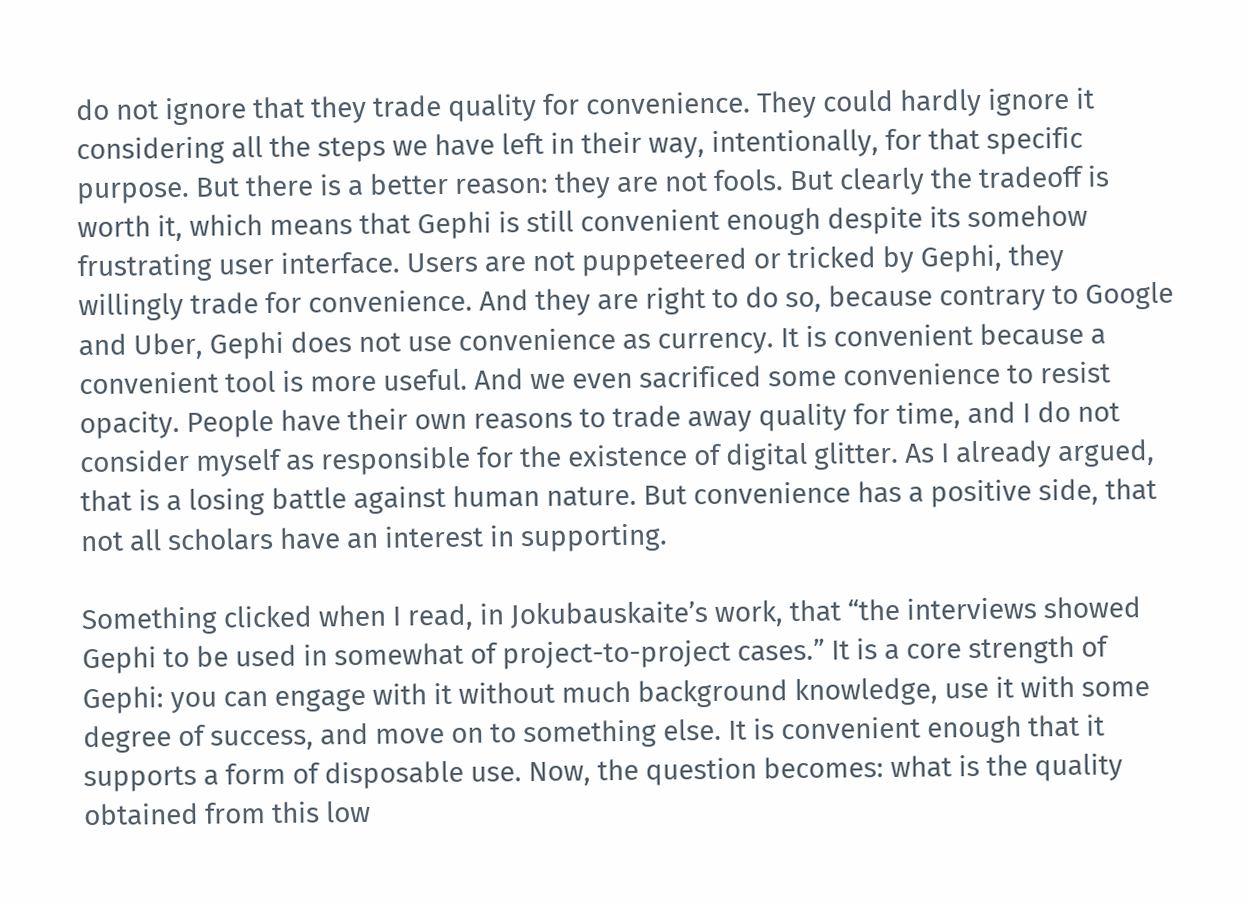do not ignore that they trade quality for convenience. They could hardly ignore it considering all the steps we have left in their way, intentionally, for that specific purpose. But there is a better reason: they are not fools. But clearly the tradeoff is worth it, which means that Gephi is still convenient enough despite its somehow frustrating user interface. Users are not puppeteered or tricked by Gephi, they willingly trade for convenience. And they are right to do so, because contrary to Google and Uber, Gephi does not use convenience as currency. It is convenient because a convenient tool is more useful. And we even sacrificed some convenience to resist opacity. People have their own reasons to trade away quality for time, and I do not consider myself as responsible for the existence of digital glitter. As I already argued, that is a losing battle against human nature. But convenience has a positive side, that not all scholars have an interest in supporting.

Something clicked when I read, in Jokubauskaite’s work, that “the interviews showed Gephi to be used in somewhat of project-to-project cases.” It is a core strength of Gephi: you can engage with it without much background knowledge, use it with some degree of success, and move on to something else. It is convenient enough that it supports a form of disposable use. Now, the question becomes: what is the quality obtained from this low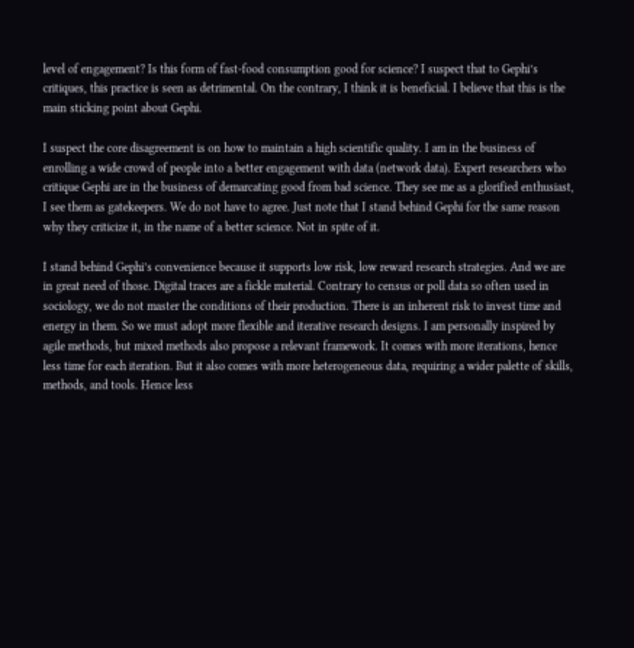level of engagement? Is this form of fast-food consumption good for science? I suspect that to Gephi’s critiques, this practice is seen as detrimental. On the contrary, I think it is beneficial. I believe that this is the main sticking point about Gephi.

I suspect the core disagreement is on how to maintain a high scientific quality. I am in the business of enrolling a wide crowd of people into a better engagement with data (network data). Expert researchers who critique Gephi are in the business of demarcating good from bad science. They see me as a glorified enthusiast, I see them as gatekeepers. We do not have to agree. Just note that I stand behind Gephi for the same reason why they criticize it, in the name of a better science. Not in spite of it.

I stand behind Gephi’s convenience because it supports low risk, low reward research strategies. And we are in great need of those. Digital traces are a fickle material. Contrary to census or poll data so often used in sociology, we do not master the conditions of their production. There is an inherent risk to invest time and energy in them. So we must adopt more flexible and iterative research designs. I am personally inspired by agile methods, but mixed methods also propose a relevant framework. It comes with more iterations, hence less time for each iteration. But it also comes with more heterogeneous data, requiring a wider palette of skills, methods, and tools. Hence less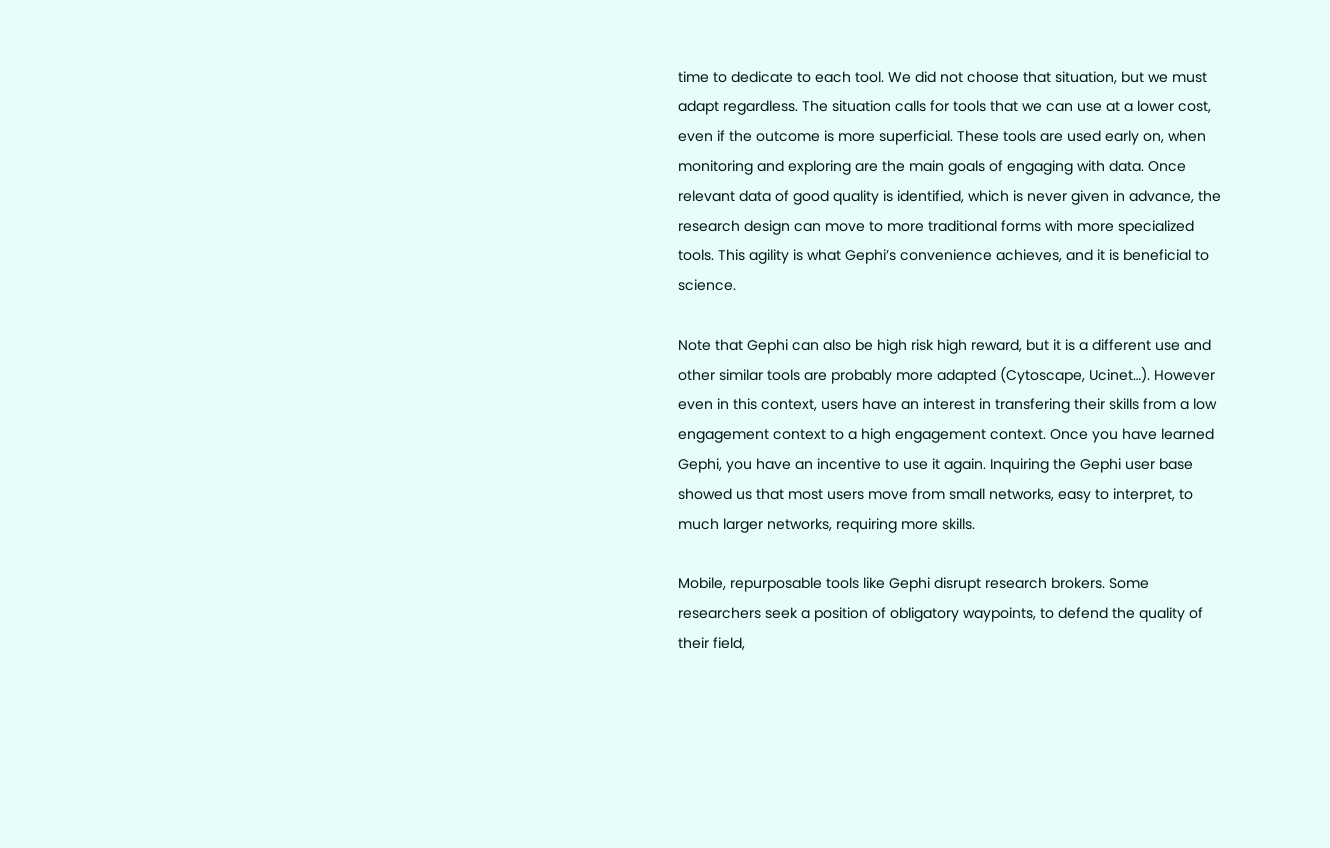time to dedicate to each tool. We did not choose that situation, but we must adapt regardless. The situation calls for tools that we can use at a lower cost, even if the outcome is more superficial. These tools are used early on, when monitoring and exploring are the main goals of engaging with data. Once relevant data of good quality is identified, which is never given in advance, the research design can move to more traditional forms with more specialized tools. This agility is what Gephi’s convenience achieves, and it is beneficial to science.

Note that Gephi can also be high risk high reward, but it is a different use and other similar tools are probably more adapted (Cytoscape, Ucinet…). However even in this context, users have an interest in transfering their skills from a low engagement context to a high engagement context. Once you have learned Gephi, you have an incentive to use it again. Inquiring the Gephi user base showed us that most users move from small networks, easy to interpret, to much larger networks, requiring more skills.

Mobile, repurposable tools like Gephi disrupt research brokers. Some researchers seek a position of obligatory waypoints, to defend the quality of their field,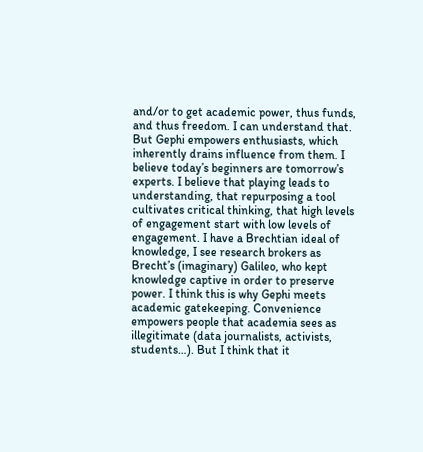and/or to get academic power, thus funds, and thus freedom. I can understand that. But Gephi empowers enthusiasts, which inherently drains influence from them. I believe today’s beginners are tomorrow’s experts. I believe that playing leads to understanding, that repurposing a tool cultivates critical thinking, that high levels of engagement start with low levels of engagement. I have a Brechtian ideal of knowledge, I see research brokers as Brecht’s (imaginary) Galileo, who kept knowledge captive in order to preserve power. I think this is why Gephi meets academic gatekeeping. Convenience empowers people that academia sees as illegitimate (data journalists, activists, students…). But I think that it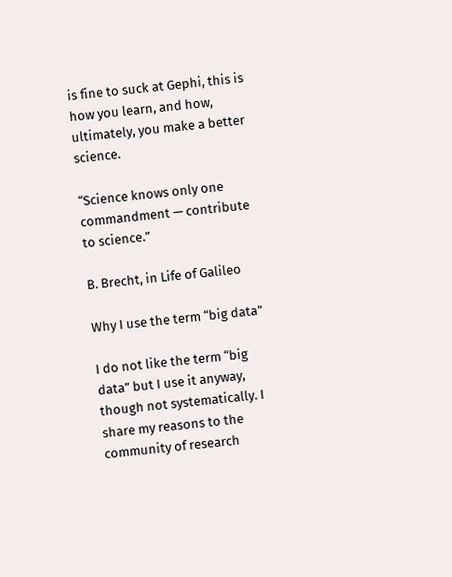is fine to suck at Gephi, this is how you learn, and how, ultimately, you make a better science.

“Science knows only one commandment — contribute to science.”

B. Brecht, in Life of Galileo

Why I use the term “big data”

I do not like the term “big data” but I use it anyway, though not systematically. I share my reasons to the community of research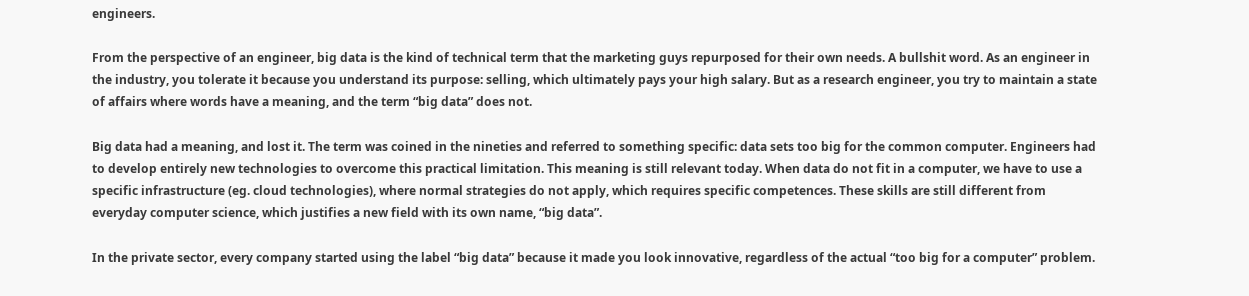engineers.

From the perspective of an engineer, big data is the kind of technical term that the marketing guys repurposed for their own needs. A bullshit word. As an engineer in the industry, you tolerate it because you understand its purpose: selling, which ultimately pays your high salary. But as a research engineer, you try to maintain a state of affairs where words have a meaning, and the term “big data” does not.

Big data had a meaning, and lost it. The term was coined in the nineties and referred to something specific: data sets too big for the common computer. Engineers had to develop entirely new technologies to overcome this practical limitation. This meaning is still relevant today. When data do not fit in a computer, we have to use a specific infrastructure (eg. cloud technologies), where normal strategies do not apply, which requires specific competences. These skills are still different from everyday computer science, which justifies a new field with its own name, “big data”.

In the private sector, every company started using the label “big data” because it made you look innovative, regardless of the actual “too big for a computer” problem.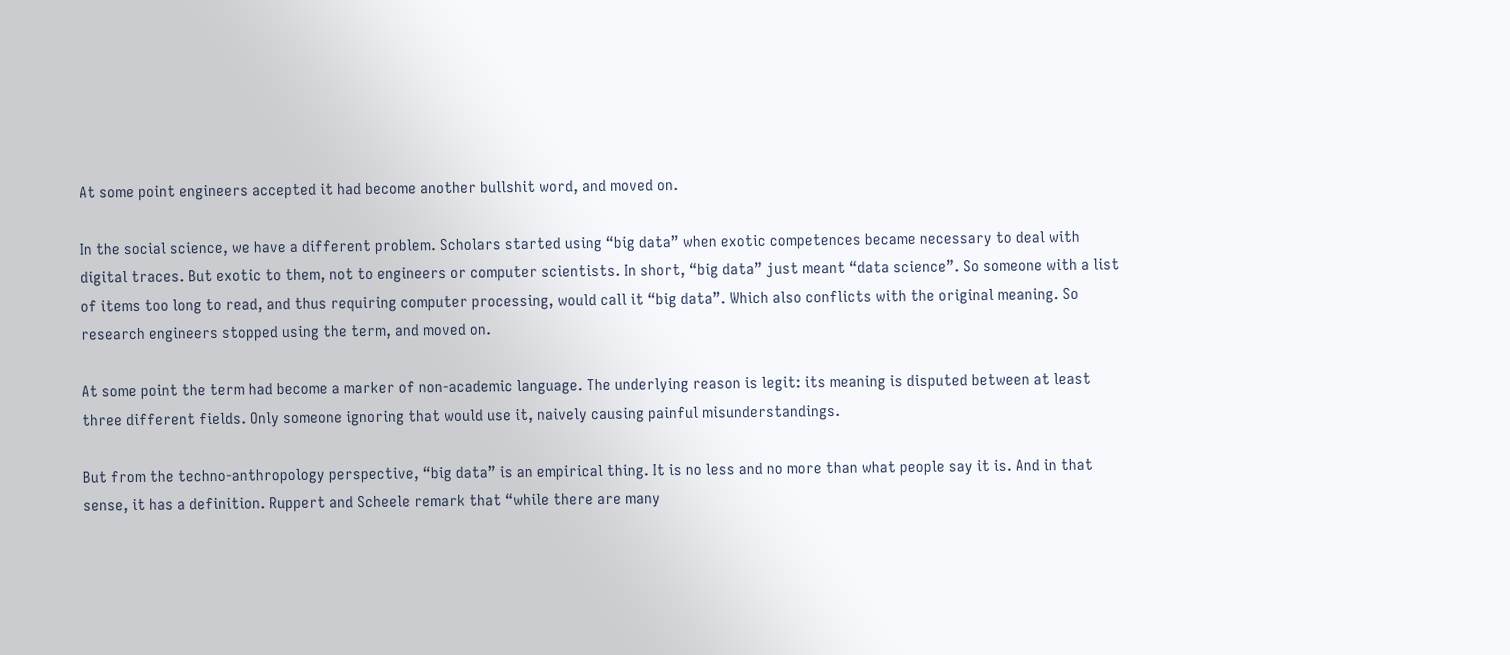At some point engineers accepted it had become another bullshit word, and moved on.

In the social science, we have a different problem. Scholars started using “big data” when exotic competences became necessary to deal with digital traces. But exotic to them, not to engineers or computer scientists. In short, “big data” just meant “data science”. So someone with a list of items too long to read, and thus requiring computer processing, would call it “big data”. Which also conflicts with the original meaning. So research engineers stopped using the term, and moved on.

At some point the term had become a marker of non-academic language. The underlying reason is legit: its meaning is disputed between at least three different fields. Only someone ignoring that would use it, naively causing painful misunderstandings.

But from the techno-anthropology perspective, “big data” is an empirical thing. It is no less and no more than what people say it is. And in that sense, it has a definition. Ruppert and Scheele remark that “while there are many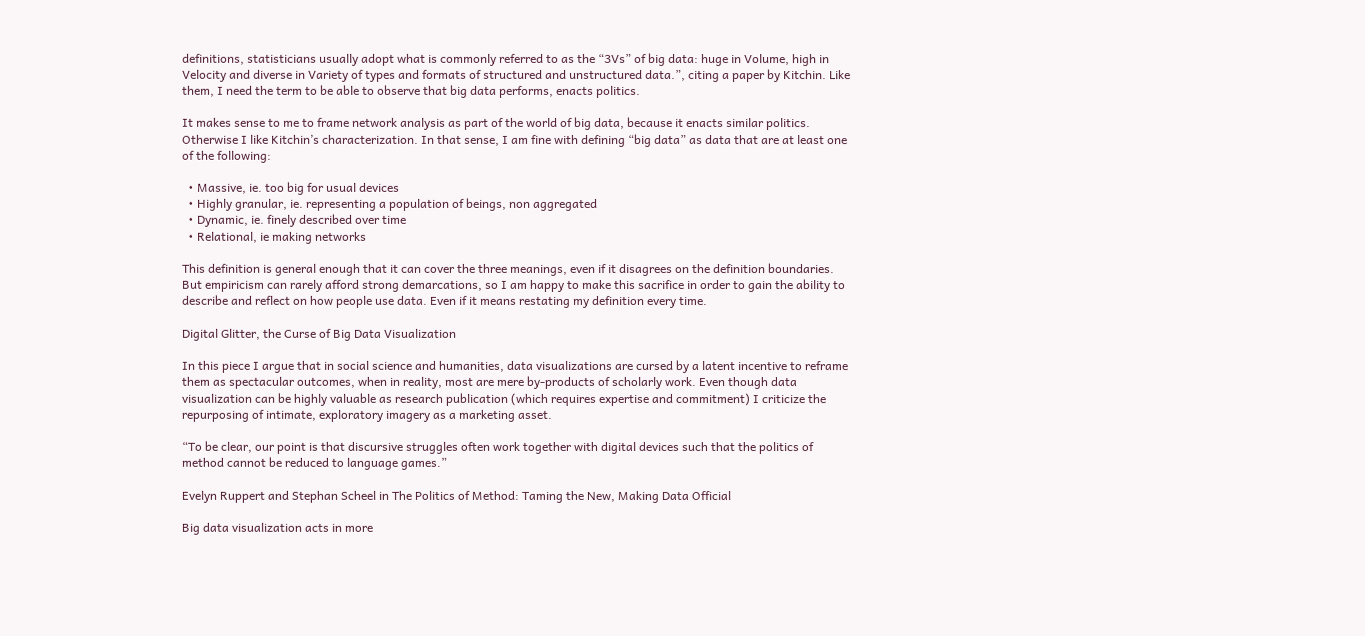definitions, statisticians usually adopt what is commonly referred to as the “3Vs” of big data: huge in Volume, high in Velocity and diverse in Variety of types and formats of structured and unstructured data.”, citing a paper by Kitchin. Like them, I need the term to be able to observe that big data performs, enacts politics.

It makes sense to me to frame network analysis as part of the world of big data, because it enacts similar politics. Otherwise I like Kitchin’s characterization. In that sense, I am fine with defining “big data” as data that are at least one of the following:

  • Massive, ie. too big for usual devices
  • Highly granular, ie. representing a population of beings, non aggregated
  • Dynamic, ie. finely described over time
  • Relational, ie making networks

This definition is general enough that it can cover the three meanings, even if it disagrees on the definition boundaries. But empiricism can rarely afford strong demarcations, so I am happy to make this sacrifice in order to gain the ability to describe and reflect on how people use data. Even if it means restating my definition every time.

Digital Glitter, the Curse of Big Data Visualization

In this piece I argue that in social science and humanities, data visualizations are cursed by a latent incentive to reframe them as spectacular outcomes, when in reality, most are mere by-products of scholarly work. Even though data visualization can be highly valuable as research publication (which requires expertise and commitment) I criticize the repurposing of intimate, exploratory imagery as a marketing asset.

“To be clear, our point is that discursive struggles often work together with digital devices such that the politics of method cannot be reduced to language games.”

Evelyn Ruppert and Stephan Scheel in The Politics of Method: Taming the New, Making Data Official

Big data visualization acts in more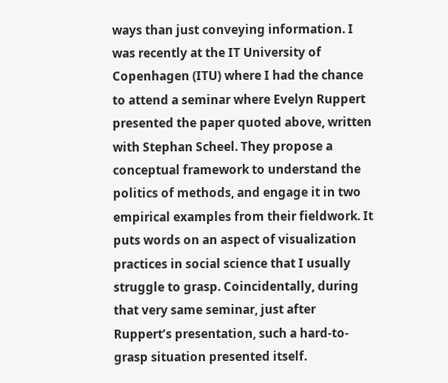ways than just conveying information. I was recently at the IT University of Copenhagen (ITU) where I had the chance to attend a seminar where Evelyn Ruppert presented the paper quoted above, written with Stephan Scheel. They propose a conceptual framework to understand the politics of methods, and engage it in two empirical examples from their fieldwork. It puts words on an aspect of visualization practices in social science that I usually struggle to grasp. Coincidentally, during that very same seminar, just after Ruppert’s presentation, such a hard-to-grasp situation presented itself.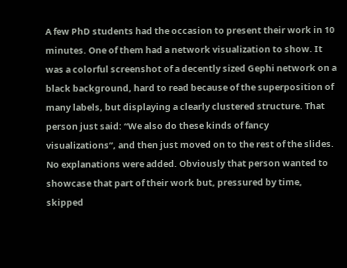A few PhD students had the occasion to present their work in 10 minutes. One of them had a network visualization to show. It was a colorful screenshot of a decently sized Gephi network on a black background, hard to read because of the superposition of many labels, but displaying a clearly clustered structure. That person just said: “We also do these kinds of fancy visualizations”, and then just moved on to the rest of the slides. No explanations were added. Obviously that person wanted to showcase that part of their work but, pressured by time, skipped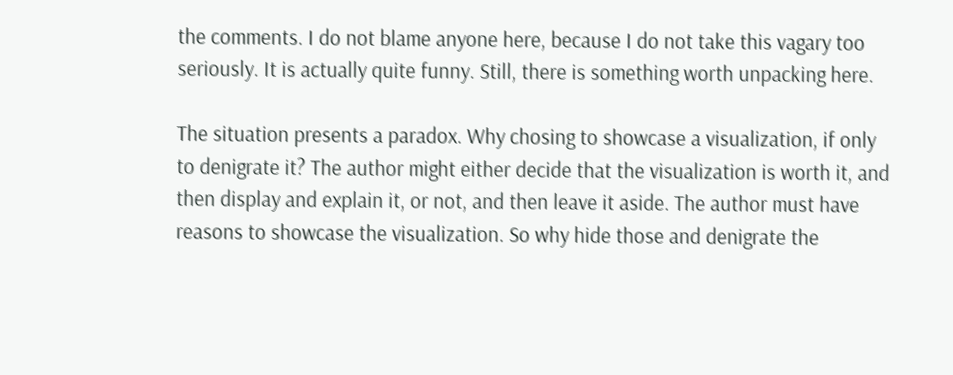the comments. I do not blame anyone here, because I do not take this vagary too seriously. It is actually quite funny. Still, there is something worth unpacking here.

The situation presents a paradox. Why chosing to showcase a visualization, if only to denigrate it? The author might either decide that the visualization is worth it, and then display and explain it, or not, and then leave it aside. The author must have reasons to showcase the visualization. So why hide those and denigrate the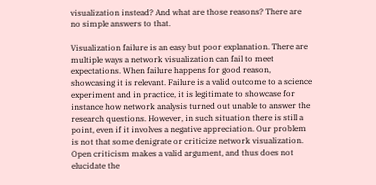visualization instead? And what are those reasons? There are no simple answers to that.

Visualization failure is an easy but poor explanation. There are multiple ways a network visualization can fail to meet expectations. When failure happens for good reason, showcasing it is relevant. Failure is a valid outcome to a science experiment and in practice, it is legitimate to showcase for instance how network analysis turned out unable to answer the research questions. However, in such situation there is still a point, even if it involves a negative appreciation. Our problem is not that some denigrate or criticize network visualization. Open criticism makes a valid argument, and thus does not elucidate the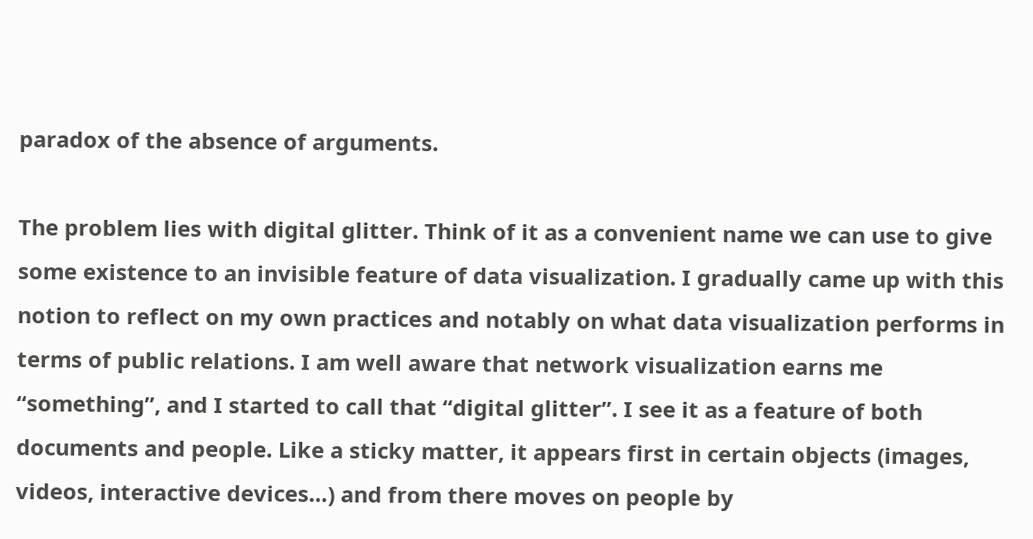paradox of the absence of arguments.

The problem lies with digital glitter. Think of it as a convenient name we can use to give some existence to an invisible feature of data visualization. I gradually came up with this notion to reflect on my own practices and notably on what data visualization performs in terms of public relations. I am well aware that network visualization earns me “something”, and I started to call that “digital glitter”. I see it as a feature of both documents and people. Like a sticky matter, it appears first in certain objects (images, videos, interactive devices…) and from there moves on people by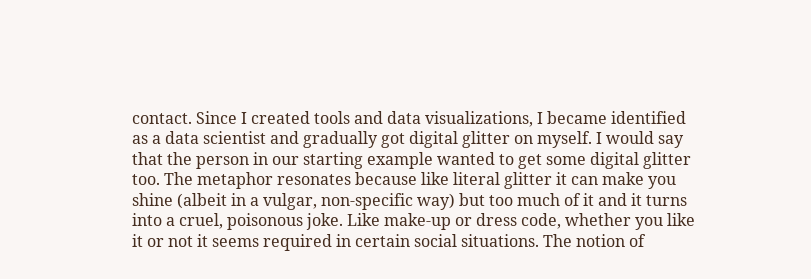contact. Since I created tools and data visualizations, I became identified as a data scientist and gradually got digital glitter on myself. I would say that the person in our starting example wanted to get some digital glitter too. The metaphor resonates because like literal glitter it can make you shine (albeit in a vulgar, non-specific way) but too much of it and it turns into a cruel, poisonous joke. Like make-up or dress code, whether you like it or not it seems required in certain social situations. The notion of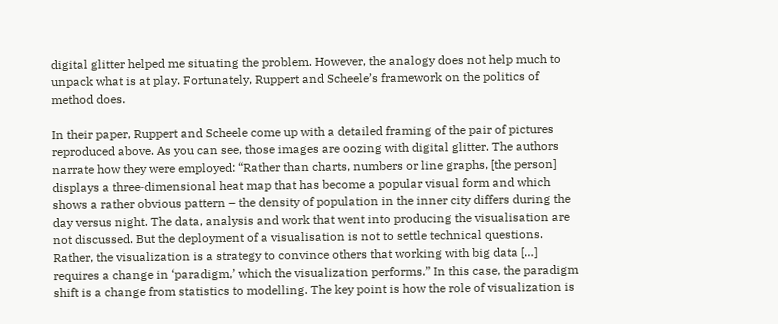digital glitter helped me situating the problem. However, the analogy does not help much to unpack what is at play. Fortunately, Ruppert and Scheele’s framework on the politics of method does.

In their paper, Ruppert and Scheele come up with a detailed framing of the pair of pictures reproduced above. As you can see, those images are oozing with digital glitter. The authors narrate how they were employed: “Rather than charts, numbers or line graphs, [the person] displays a three‐dimensional heat map that has become a popular visual form and which shows a rather obvious pattern – the density of population in the inner city differs during the day versus night. The data, analysis and work that went into producing the visualisation are not discussed. But the deployment of a visualisation is not to settle technical questions. Rather, the visualization is a strategy to convince others that working with big data […] requires a change in ‘paradigm,’ which the visualization performs.” In this case, the paradigm shift is a change from statistics to modelling. The key point is how the role of visualization is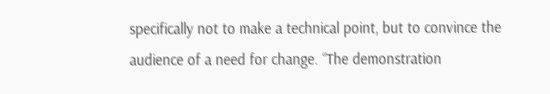specifically not to make a technical point, but to convince the audience of a need for change. “The demonstration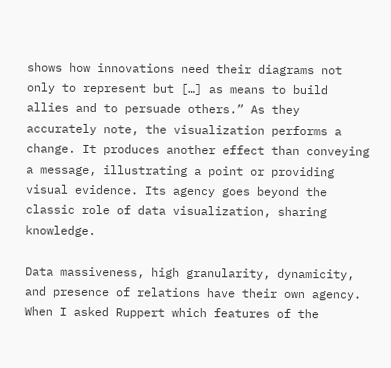shows how innovations need their diagrams not only to represent but […] as means to build allies and to persuade others.” As they accurately note, the visualization performs a change. It produces another effect than conveying a message, illustrating a point or providing visual evidence. Its agency goes beyond the classic role of data visualization, sharing knowledge.

Data massiveness, high granularity, dynamicity, and presence of relations have their own agency. When I asked Ruppert which features of the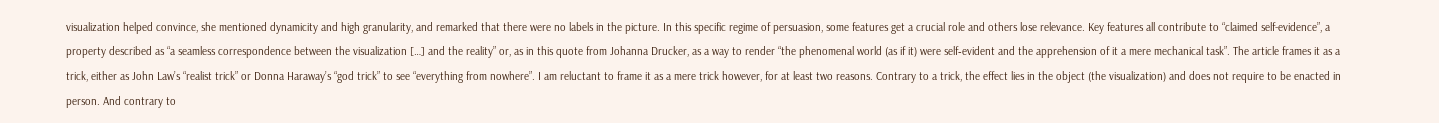visualization helped convince, she mentioned dynamicity and high granularity, and remarked that there were no labels in the picture. In this specific regime of persuasion, some features get a crucial role and others lose relevance. Key features all contribute to “claimed self-evidence”, a property described as “a seamless correspondence between the visualization […] and the reality” or, as in this quote from Johanna Drucker, as a way to render “the phenomenal world (as if it) were self‐evident and the apprehension of it a mere mechanical task”. The article frames it as a trick, either as John Law’s “realist trick” or Donna Haraway’s “god trick” to see “everything from nowhere”. I am reluctant to frame it as a mere trick however, for at least two reasons. Contrary to a trick, the effect lies in the object (the visualization) and does not require to be enacted in person. And contrary to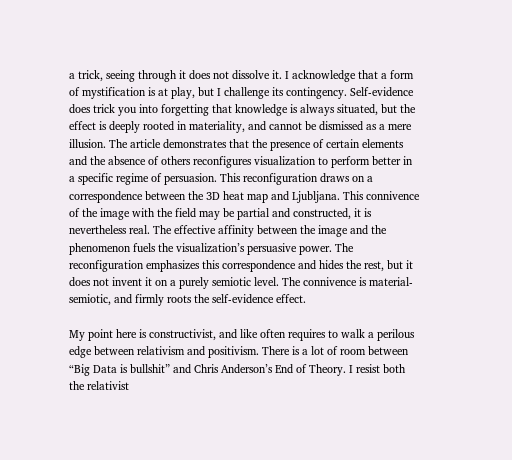a trick, seeing through it does not dissolve it. I acknowledge that a form of mystification is at play, but I challenge its contingency. Self-evidence does trick you into forgetting that knowledge is always situated, but the effect is deeply rooted in materiality, and cannot be dismissed as a mere illusion. The article demonstrates that the presence of certain elements and the absence of others reconfigures visualization to perform better in a specific regime of persuasion. This reconfiguration draws on a correspondence between the 3D heat map and Ljubljana. This connivence of the image with the field may be partial and constructed, it is nevertheless real. The effective affinity between the image and the phenomenon fuels the visualization’s persuasive power. The reconfiguration emphasizes this correspondence and hides the rest, but it does not invent it on a purely semiotic level. The connivence is material-semiotic, and firmly roots the self-evidence effect.

My point here is constructivist, and like often requires to walk a perilous edge between relativism and positivism. There is a lot of room between “Big Data is bullshit” and Chris Anderson’s End of Theory. I resist both the relativist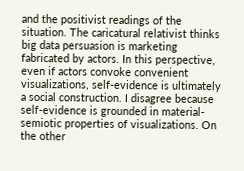and the positivist readings of the situation. The caricatural relativist thinks big data persuasion is marketing fabricated by actors. In this perspective, even if actors convoke convenient visualizations, self-evidence is ultimately a social construction. I disagree because self-evidence is grounded in material-semiotic properties of visualizations. On the other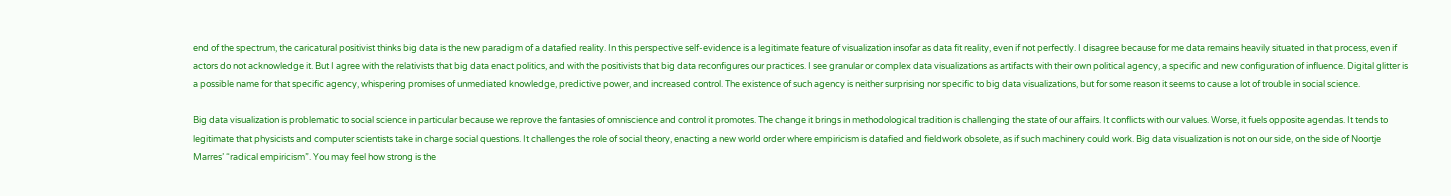end of the spectrum, the caricatural positivist thinks big data is the new paradigm of a datafied reality. In this perspective self-evidence is a legitimate feature of visualization insofar as data fit reality, even if not perfectly. I disagree because for me data remains heavily situated in that process, even if actors do not acknowledge it. But I agree with the relativists that big data enact politics, and with the positivists that big data reconfigures our practices. I see granular or complex data visualizations as artifacts with their own political agency, a specific and new configuration of influence. Digital glitter is a possible name for that specific agency, whispering promises of unmediated knowledge, predictive power, and increased control. The existence of such agency is neither surprising nor specific to big data visualizations, but for some reason it seems to cause a lot of trouble in social science.

Big data visualization is problematic to social science in particular because we reprove the fantasies of omniscience and control it promotes. The change it brings in methodological tradition is challenging the state of our affairs. It conflicts with our values. Worse, it fuels opposite agendas. It tends to legitimate that physicists and computer scientists take in charge social questions. It challenges the role of social theory, enacting a new world order where empiricism is datafied and fieldwork obsolete, as if such machinery could work. Big data visualization is not on our side, on the side of Noortje Marres’ “radical empiricism”. You may feel how strong is the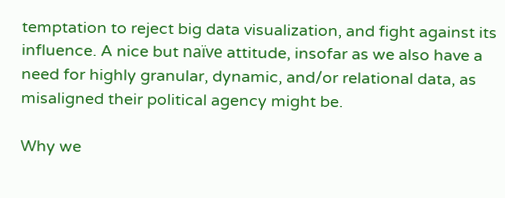temptation to reject big data visualization, and fight against its influence. A nice but naïve attitude, insofar as we also have a need for highly granular, dynamic, and/or relational data, as misaligned their political agency might be.

Why we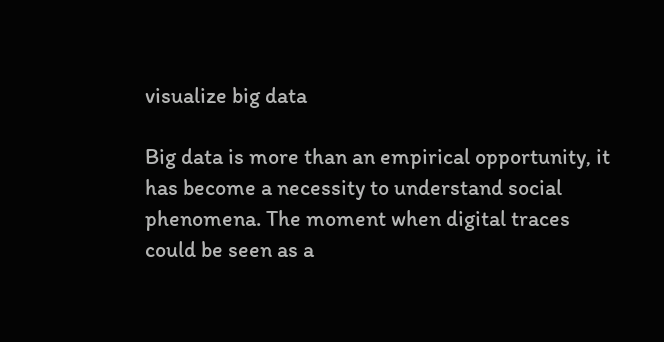visualize big data

Big data is more than an empirical opportunity, it has become a necessity to understand social phenomena. The moment when digital traces could be seen as a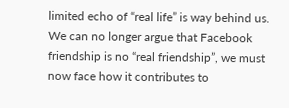limited echo of “real life” is way behind us. We can no longer argue that Facebook friendship is no “real friendship”, we must now face how it contributes to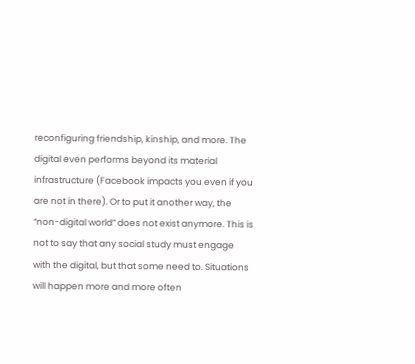reconfiguring friendship, kinship, and more. The digital even performs beyond its material infrastructure (Facebook impacts you even if you are not in there). Or to put it another way, the “non-digital world” does not exist anymore. This is not to say that any social study must engage with the digital, but that some need to. Situations will happen more and more often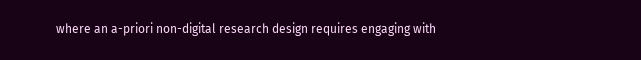where an a-priori non-digital research design requires engaging with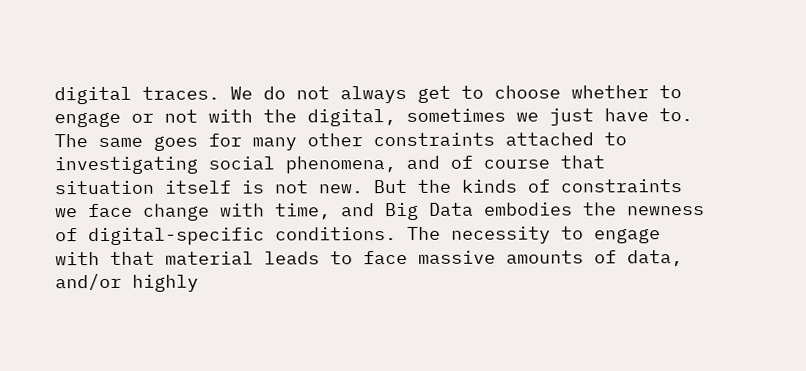digital traces. We do not always get to choose whether to engage or not with the digital, sometimes we just have to. The same goes for many other constraints attached to investigating social phenomena, and of course that situation itself is not new. But the kinds of constraints we face change with time, and Big Data embodies the newness of digital-specific conditions. The necessity to engage with that material leads to face massive amounts of data, and/or highly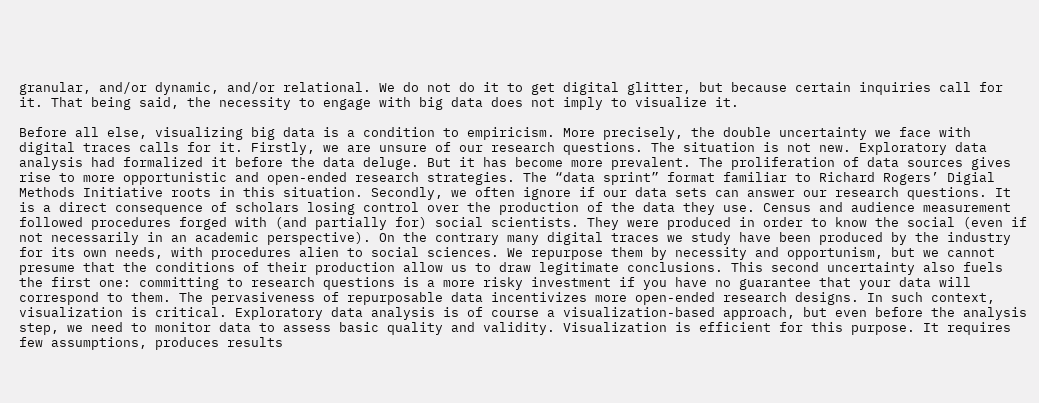granular, and/or dynamic, and/or relational. We do not do it to get digital glitter, but because certain inquiries call for it. That being said, the necessity to engage with big data does not imply to visualize it.

Before all else, visualizing big data is a condition to empiricism. More precisely, the double uncertainty we face with digital traces calls for it. Firstly, we are unsure of our research questions. The situation is not new. Exploratory data analysis had formalized it before the data deluge. But it has become more prevalent. The proliferation of data sources gives rise to more opportunistic and open-ended research strategies. The “data sprint” format familiar to Richard Rogers’ Digial Methods Initiative roots in this situation. Secondly, we often ignore if our data sets can answer our research questions. It is a direct consequence of scholars losing control over the production of the data they use. Census and audience measurement followed procedures forged with (and partially for) social scientists. They were produced in order to know the social (even if not necessarily in an academic perspective). On the contrary many digital traces we study have been produced by the industry for its own needs, with procedures alien to social sciences. We repurpose them by necessity and opportunism, but we cannot presume that the conditions of their production allow us to draw legitimate conclusions. This second uncertainty also fuels the first one: committing to research questions is a more risky investment if you have no guarantee that your data will correspond to them. The pervasiveness of repurposable data incentivizes more open-ended research designs. In such context, visualization is critical. Exploratory data analysis is of course a visualization-based approach, but even before the analysis step, we need to monitor data to assess basic quality and validity. Visualization is efficient for this purpose. It requires few assumptions, produces results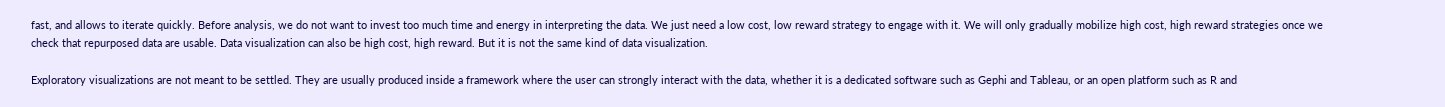fast, and allows to iterate quickly. Before analysis, we do not want to invest too much time and energy in interpreting the data. We just need a low cost, low reward strategy to engage with it. We will only gradually mobilize high cost, high reward strategies once we check that repurposed data are usable. Data visualization can also be high cost, high reward. But it is not the same kind of data visualization.

Exploratory visualizations are not meant to be settled. They are usually produced inside a framework where the user can strongly interact with the data, whether it is a dedicated software such as Gephi and Tableau, or an open platform such as R and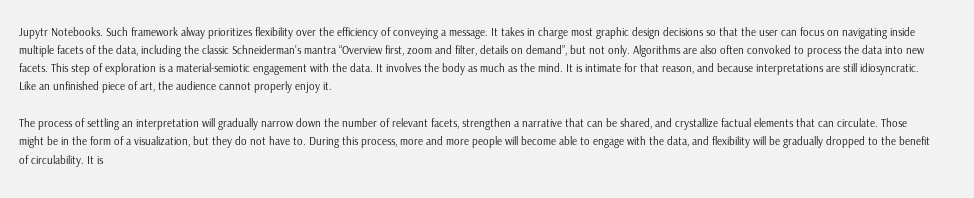Jupytr Notebooks. Such framework alway prioritizes flexibility over the efficiency of conveying a message. It takes in charge most graphic design decisions so that the user can focus on navigating inside multiple facets of the data, including the classic Schneiderman’s mantra “Overview first, zoom and filter, details on demand”, but not only. Algorithms are also often convoked to process the data into new facets. This step of exploration is a material-semiotic engagement with the data. It involves the body as much as the mind. It is intimate for that reason, and because interpretations are still idiosyncratic. Like an unfinished piece of art, the audience cannot properly enjoy it.

The process of settling an interpretation will gradually narrow down the number of relevant facets, strengthen a narrative that can be shared, and crystallize factual elements that can circulate. Those might be in the form of a visualization, but they do not have to. During this process, more and more people will become able to engage with the data, and flexibility will be gradually dropped to the benefit of circulability. It is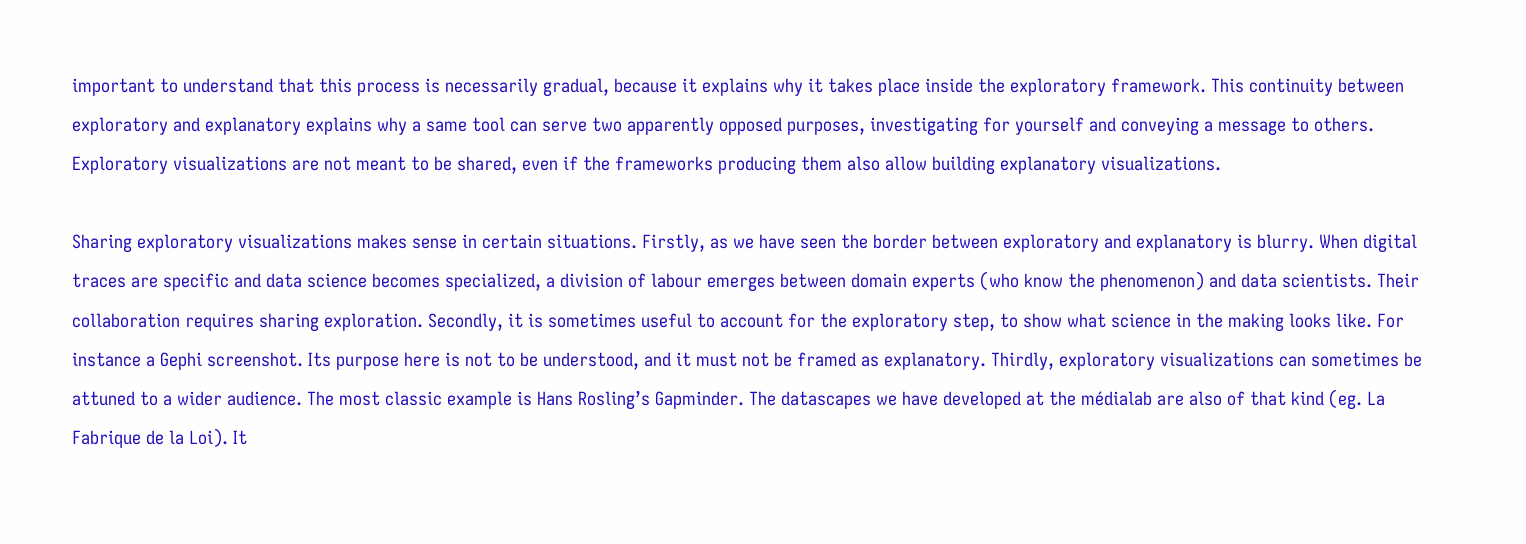important to understand that this process is necessarily gradual, because it explains why it takes place inside the exploratory framework. This continuity between exploratory and explanatory explains why a same tool can serve two apparently opposed purposes, investigating for yourself and conveying a message to others. Exploratory visualizations are not meant to be shared, even if the frameworks producing them also allow building explanatory visualizations.

Sharing exploratory visualizations makes sense in certain situations. Firstly, as we have seen the border between exploratory and explanatory is blurry. When digital traces are specific and data science becomes specialized, a division of labour emerges between domain experts (who know the phenomenon) and data scientists. Their collaboration requires sharing exploration. Secondly, it is sometimes useful to account for the exploratory step, to show what science in the making looks like. For instance a Gephi screenshot. Its purpose here is not to be understood, and it must not be framed as explanatory. Thirdly, exploratory visualizations can sometimes be attuned to a wider audience. The most classic example is Hans Rosling’s Gapminder. The datascapes we have developed at the médialab are also of that kind (eg. La Fabrique de la Loi). It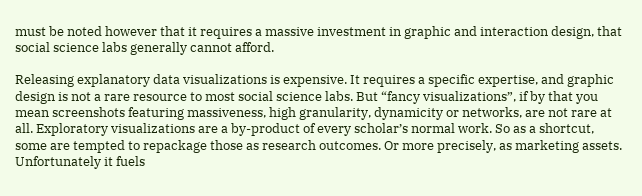must be noted however that it requires a massive investment in graphic and interaction design, that social science labs generally cannot afford.

Releasing explanatory data visualizations is expensive. It requires a specific expertise, and graphic design is not a rare resource to most social science labs. But “fancy visualizations”, if by that you mean screenshots featuring massiveness, high granularity, dynamicity or networks, are not rare at all. Exploratory visualizations are a by-product of every scholar’s normal work. So as a shortcut, some are tempted to repackage those as research outcomes. Or more precisely, as marketing assets. Unfortunately it fuels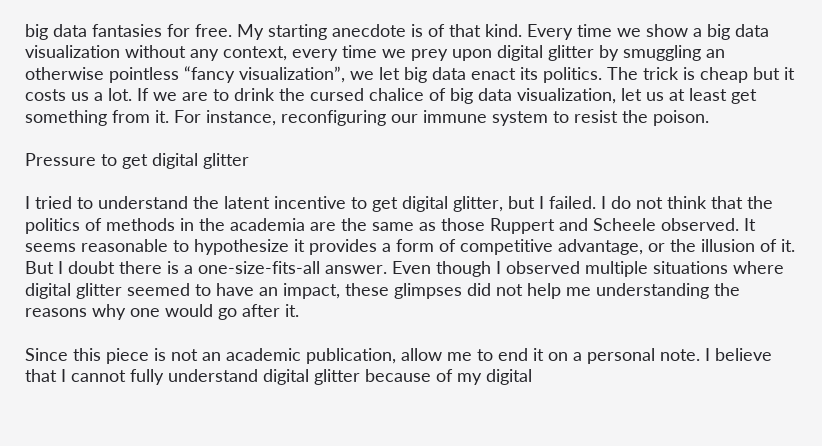big data fantasies for free. My starting anecdote is of that kind. Every time we show a big data visualization without any context, every time we prey upon digital glitter by smuggling an otherwise pointless “fancy visualization”, we let big data enact its politics. The trick is cheap but it costs us a lot. If we are to drink the cursed chalice of big data visualization, let us at least get something from it. For instance, reconfiguring our immune system to resist the poison.

Pressure to get digital glitter

I tried to understand the latent incentive to get digital glitter, but I failed. I do not think that the politics of methods in the academia are the same as those Ruppert and Scheele observed. It seems reasonable to hypothesize it provides a form of competitive advantage, or the illusion of it. But I doubt there is a one-size-fits-all answer. Even though I observed multiple situations where digital glitter seemed to have an impact, these glimpses did not help me understanding the reasons why one would go after it.

Since this piece is not an academic publication, allow me to end it on a personal note. I believe that I cannot fully understand digital glitter because of my digital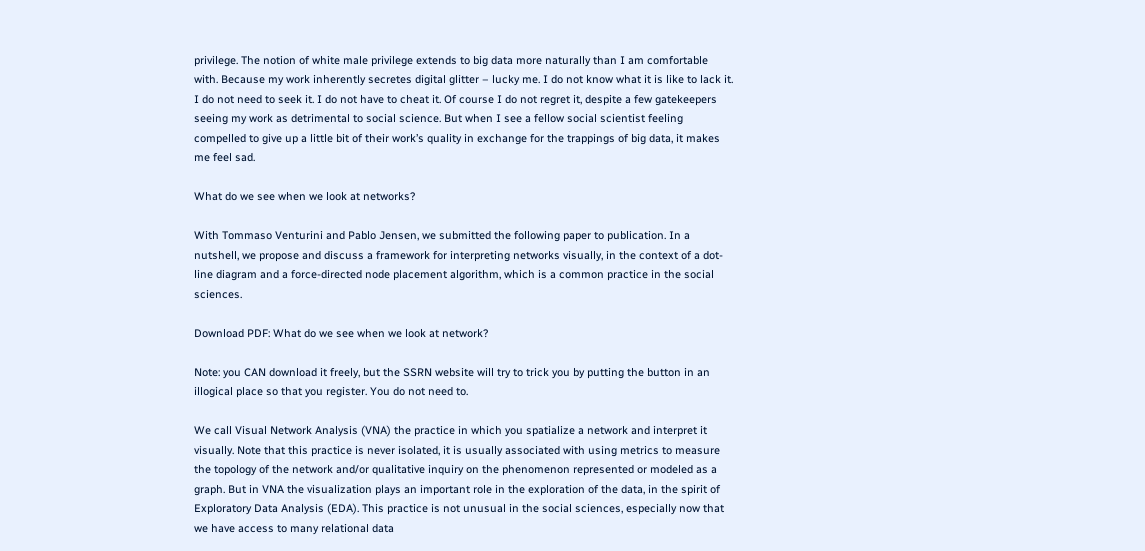privilege. The notion of white male privilege extends to big data more naturally than I am comfortable with. Because my work inherently secretes digital glitter – lucky me. I do not know what it is like to lack it. I do not need to seek it. I do not have to cheat it. Of course I do not regret it, despite a few gatekeepers seeing my work as detrimental to social science. But when I see a fellow social scientist feeling compelled to give up a little bit of their work’s quality in exchange for the trappings of big data, it makes me feel sad.

What do we see when we look at networks?

With Tommaso Venturini and Pablo Jensen, we submitted the following paper to publication. In a nutshell, we propose and discuss a framework for interpreting networks visually, in the context of a dot-line diagram and a force-directed node placement algorithm, which is a common practice in the social sciences.

Download PDF: What do we see when we look at network?

Note: you CAN download it freely, but the SSRN website will try to trick you by putting the button in an illogical place so that you register. You do not need to.

We call Visual Network Analysis (VNA) the practice in which you spatialize a network and interpret it visually. Note that this practice is never isolated, it is usually associated with using metrics to measure the topology of the network and/or qualitative inquiry on the phenomenon represented or modeled as a graph. But in VNA the visualization plays an important role in the exploration of the data, in the spirit of Exploratory Data Analysis (EDA). This practice is not unusual in the social sciences, especially now that we have access to many relational data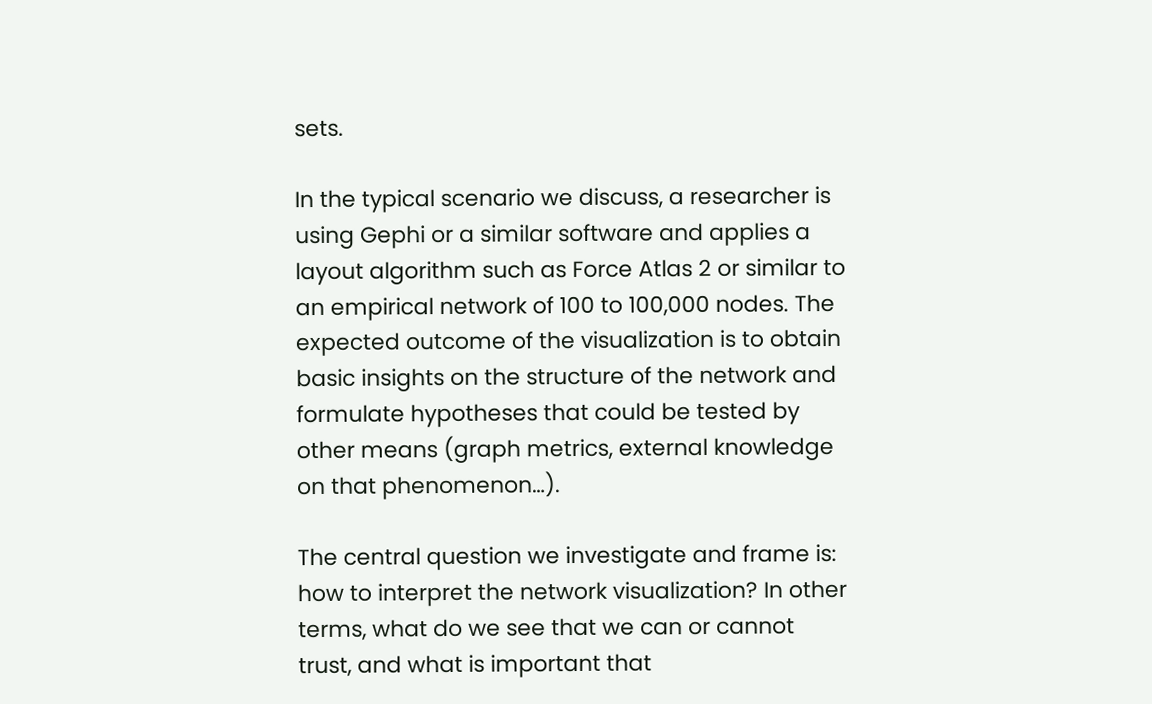sets.

In the typical scenario we discuss, a researcher is using Gephi or a similar software and applies a layout algorithm such as Force Atlas 2 or similar to an empirical network of 100 to 100,000 nodes. The expected outcome of the visualization is to obtain basic insights on the structure of the network and formulate hypotheses that could be tested by other means (graph metrics, external knowledge on that phenomenon…).

The central question we investigate and frame is: how to interpret the network visualization? In other terms, what do we see that we can or cannot trust, and what is important that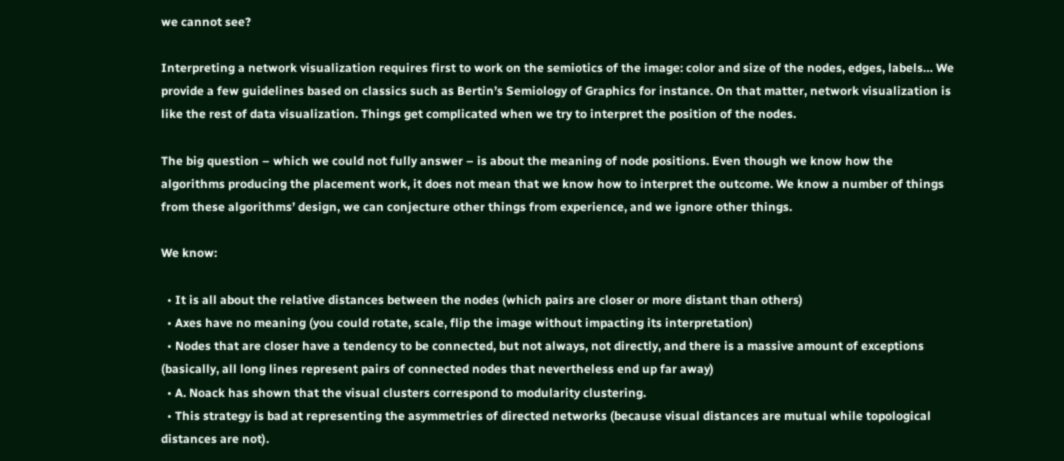we cannot see?

Interpreting a network visualization requires first to work on the semiotics of the image: color and size of the nodes, edges, labels… We provide a few guidelines based on classics such as Bertin’s Semiology of Graphics for instance. On that matter, network visualization is like the rest of data visualization. Things get complicated when we try to interpret the position of the nodes.

The big question – which we could not fully answer – is about the meaning of node positions. Even though we know how the algorithms producing the placement work, it does not mean that we know how to interpret the outcome. We know a number of things from these algorithms’ design, we can conjecture other things from experience, and we ignore other things.

We know:

  • It is all about the relative distances between the nodes (which pairs are closer or more distant than others)
  • Axes have no meaning (you could rotate, scale, flip the image without impacting its interpretation)
  • Nodes that are closer have a tendency to be connected, but not always, not directly, and there is a massive amount of exceptions (basically, all long lines represent pairs of connected nodes that nevertheless end up far away)
  • A. Noack has shown that the visual clusters correspond to modularity clustering.
  • This strategy is bad at representing the asymmetries of directed networks (because visual distances are mutual while topological distances are not).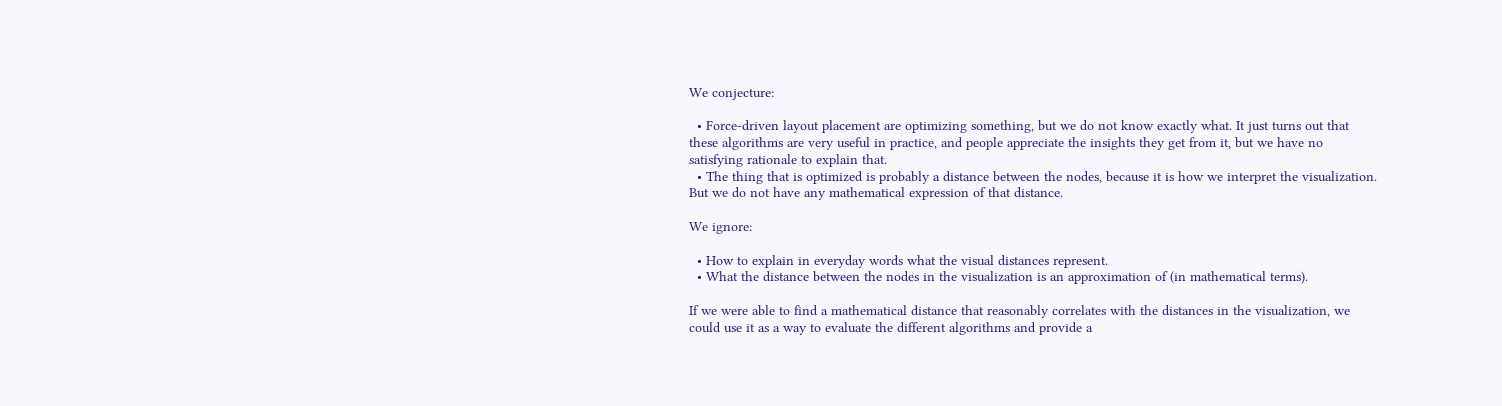We conjecture:

  • Force-driven layout placement are optimizing something, but we do not know exactly what. It just turns out that these algorithms are very useful in practice, and people appreciate the insights they get from it, but we have no satisfying rationale to explain that.
  • The thing that is optimized is probably a distance between the nodes, because it is how we interpret the visualization. But we do not have any mathematical expression of that distance.

We ignore:

  • How to explain in everyday words what the visual distances represent.
  • What the distance between the nodes in the visualization is an approximation of (in mathematical terms).

If we were able to find a mathematical distance that reasonably correlates with the distances in the visualization, we could use it as a way to evaluate the different algorithms and provide a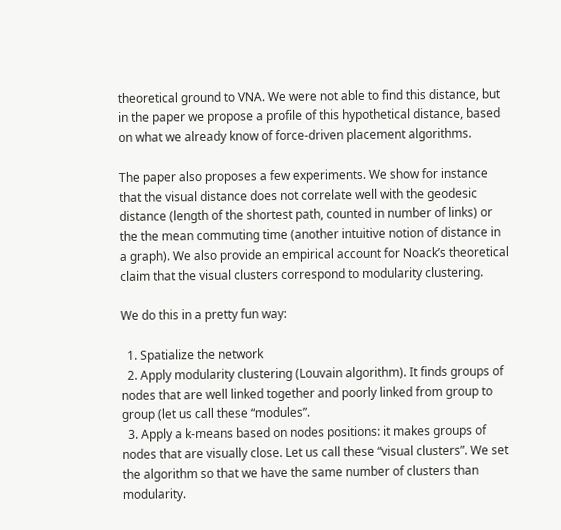theoretical ground to VNA. We were not able to find this distance, but in the paper we propose a profile of this hypothetical distance, based on what we already know of force-driven placement algorithms.

The paper also proposes a few experiments. We show for instance that the visual distance does not correlate well with the geodesic distance (length of the shortest path, counted in number of links) or the the mean commuting time (another intuitive notion of distance in a graph). We also provide an empirical account for Noack’s theoretical claim that the visual clusters correspond to modularity clustering.

We do this in a pretty fun way:

  1. Spatialize the network
  2. Apply modularity clustering (Louvain algorithm). It finds groups of nodes that are well linked together and poorly linked from group to group (let us call these “modules”.
  3. Apply a k-means based on nodes positions: it makes groups of nodes that are visually close. Let us call these “visual clusters”. We set the algorithm so that we have the same number of clusters than modularity.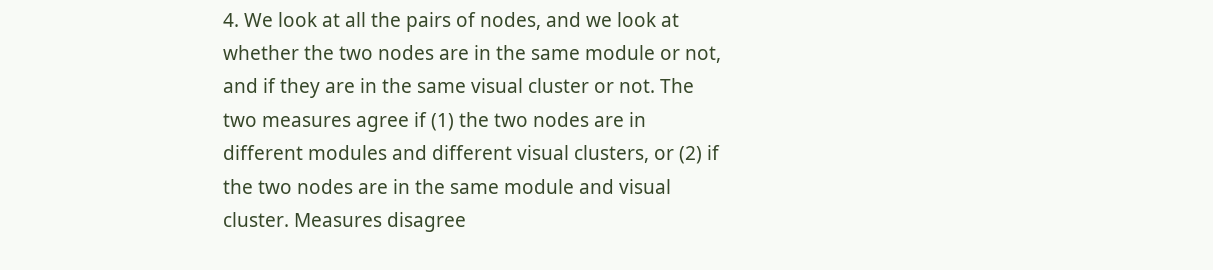4. We look at all the pairs of nodes, and we look at whether the two nodes are in the same module or not, and if they are in the same visual cluster or not. The two measures agree if (1) the two nodes are in different modules and different visual clusters, or (2) if the two nodes are in the same module and visual cluster. Measures disagree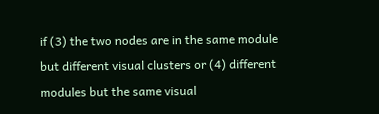if (3) the two nodes are in the same module but different visual clusters or (4) different modules but the same visual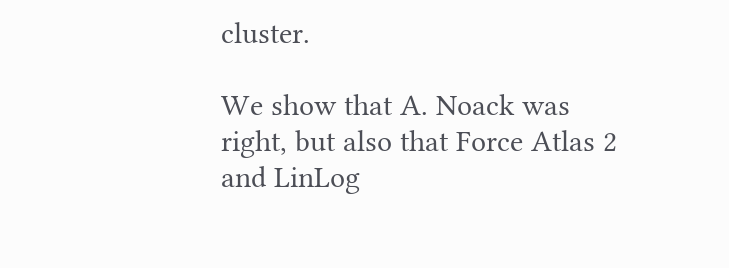cluster.

We show that A. Noack was right, but also that Force Atlas 2 and LinLog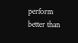perform better than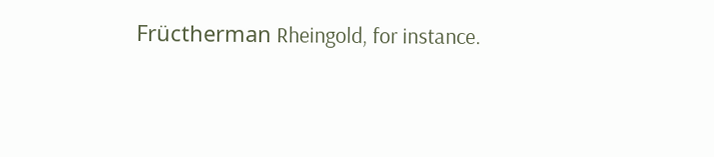Früctherman Rheingold, for instance.